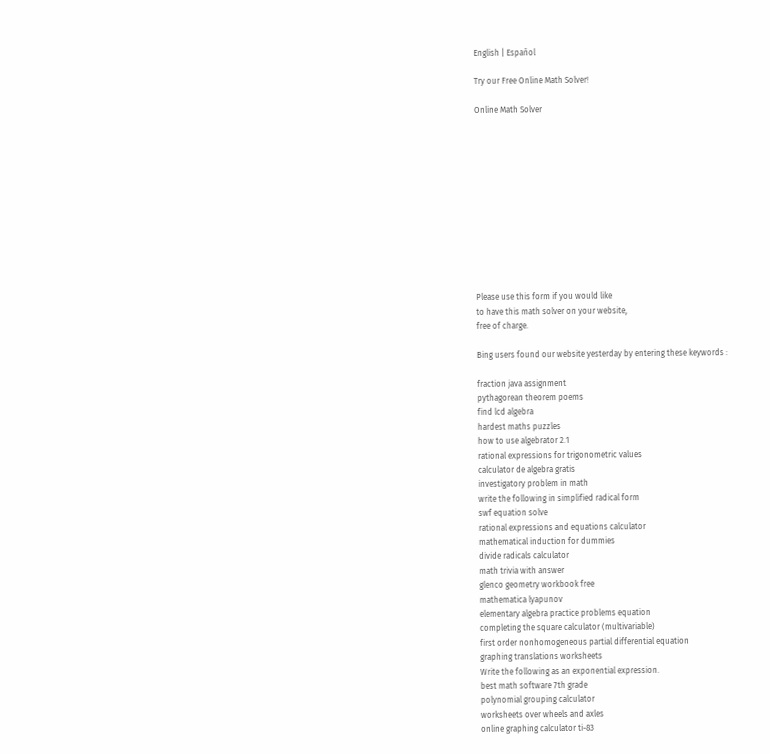English | Español

Try our Free Online Math Solver!

Online Math Solver












Please use this form if you would like
to have this math solver on your website,
free of charge.

Bing users found our website yesterday by entering these keywords :

fraction java assignment
pythagorean theorem poems
find lcd algebra
hardest maths puzzles
how to use algebrator 2.1
rational expressions for trigonometric values
calculator de algebra gratis
investigatory problem in math
write the following in simplified radical form
swf equation solve
rational expressions and equations calculator
mathematical induction for dummies
divide radicals calculator
math trivia with answer
glenco geometry workbook free
mathematica lyapunov
elementary algebra practice problems equation
completing the square calculator (multivariable)
first order nonhomogeneous partial differential equation
graphing translations worksheets
Write the following as an exponential expression.
best math software 7th grade
polynomial grouping calculator
worksheets over wheels and axles
online graphing calculator ti-83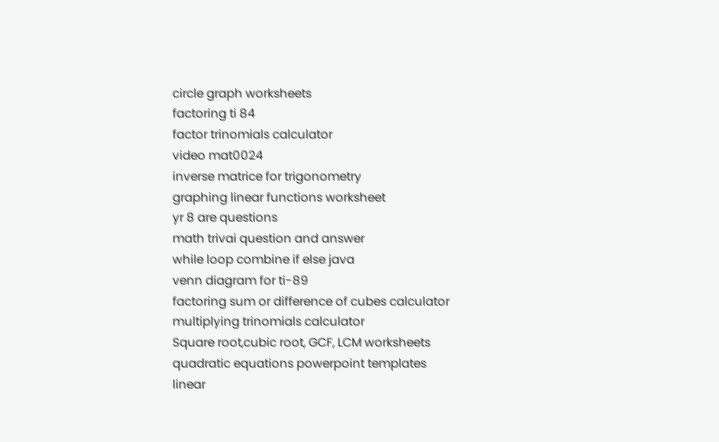circle graph worksheets
factoring ti 84
factor trinomials calculator
video mat0024
inverse matrice for trigonometry
graphing linear functions worksheet
yr 8 are questions
math trivai question and answer
while loop combine if else java
venn diagram for ti-89
factoring sum or difference of cubes calculator
multiplying trinomials calculator
Square root,cubic root, GCF, LCM worksheets
quadratic equations powerpoint templates
linear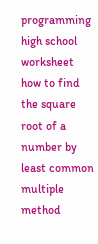programming high school worksheet
how to find the square root of a number by least common multiple method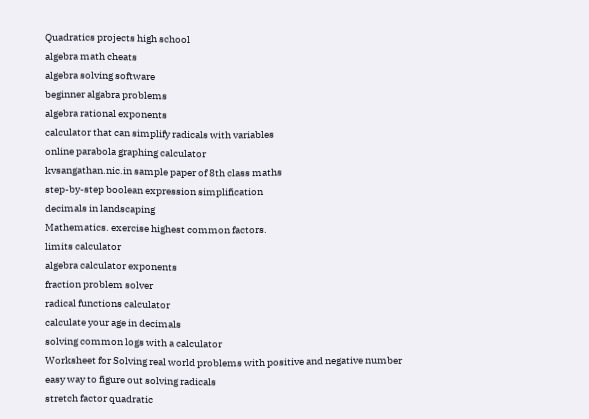Quadratics projects high school
algebra math cheats
algebra solving software
beginner algabra problems
algebra rational exponents
calculator that can simplify radicals with variables
online parabola graphing calculator
kvsangathan.nic.in sample paper of 8th class maths
step-by-step boolean expression simplification
decimals in landscaping
Mathematics. exercise highest common factors.
limits calculator
algebra calculator exponents
fraction problem solver
radical functions calculator
calculate your age in decimals
solving common logs with a calculator
Worksheet for Solving real world problems with positive and negative number
easy way to figure out solving radicals
stretch factor quadratic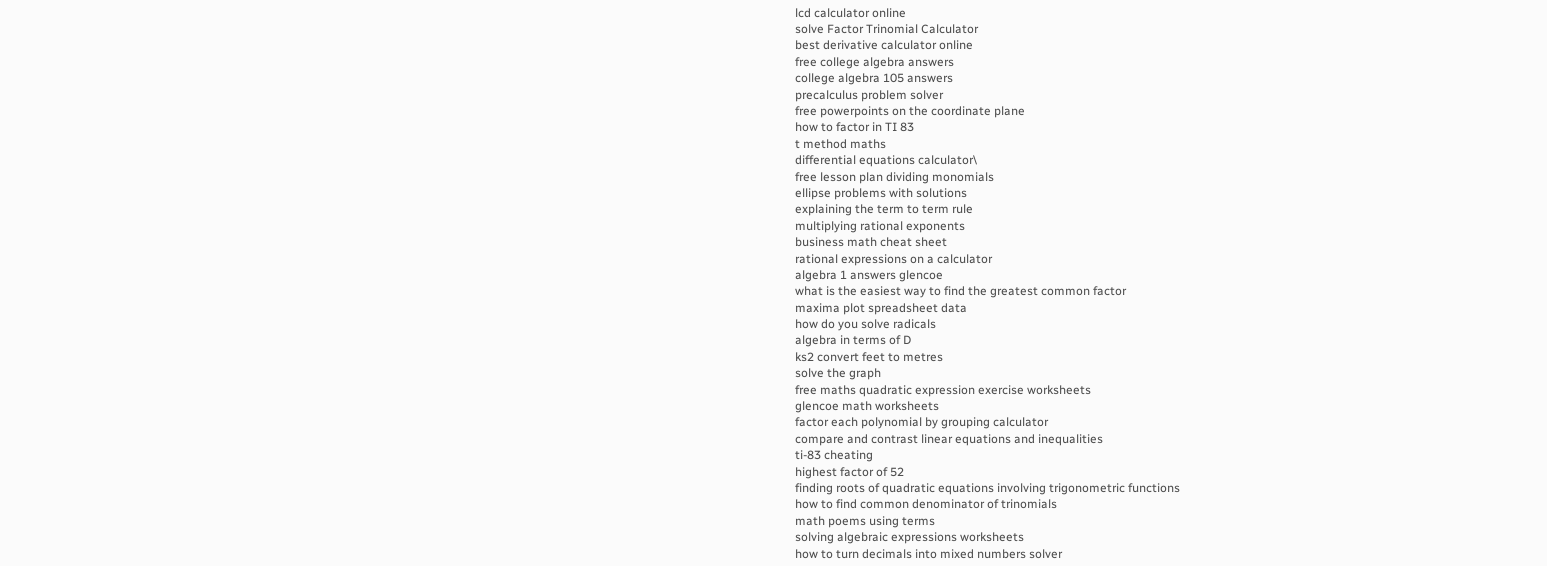lcd calculator online
solve Factor Trinomial Calculator
best derivative calculator online
free college algebra answers
college algebra 105 answers
precalculus problem solver
free powerpoints on the coordinate plane
how to factor in TI 83
t method maths
differential equations calculator\
free lesson plan dividing monomials
ellipse problems with solutions
explaining the term to term rule
multiplying rational exponents
business math cheat sheet
rational expressions on a calculator
algebra 1 answers glencoe
what is the easiest way to find the greatest common factor
maxima plot spreadsheet data
how do you solve radicals
algebra in terms of D
ks2 convert feet to metres
solve the graph
free maths quadratic expression exercise worksheets
glencoe math worksheets
factor each polynomial by grouping calculator
compare and contrast linear equations and inequalities
ti-83 cheating
highest factor of 52
finding roots of quadratic equations involving trigonometric functions
how to find common denominator of trinomials
math poems using terms
solving algebraic expressions worksheets
how to turn decimals into mixed numbers solver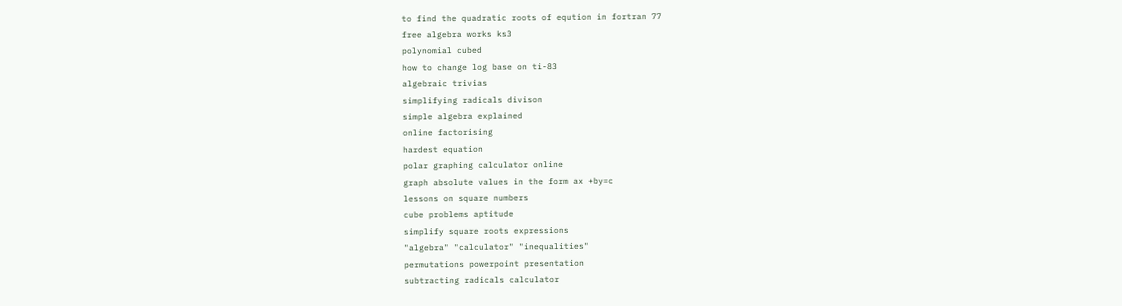to find the quadratic roots of eqution in fortran 77
free algebra works ks3
polynomial cubed
how to change log base on ti-83
algebraic trivias
simplifying radicals divison
simple algebra explained
online factorising
hardest equation
polar graphing calculator online
graph absolute values in the form ax +by=c
lessons on square numbers
cube problems aptitude
simplify square roots expressions
"algebra" "calculator" "inequalities"
permutations powerpoint presentation
subtracting radicals calculator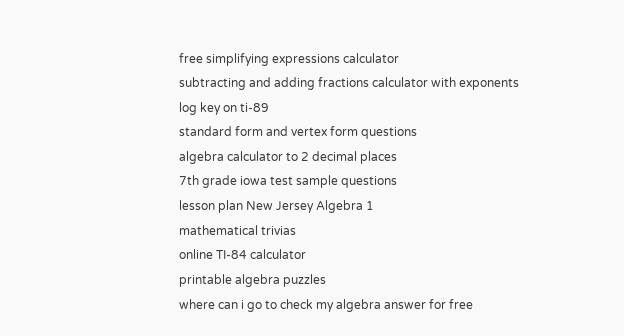free simplifying expressions calculator
subtracting and adding fractions calculator with exponents
log key on ti-89
standard form and vertex form questions
algebra calculator to 2 decimal places
7th grade iowa test sample questions
lesson plan New Jersey Algebra 1
mathematical trivias
online TI-84 calculator
printable algebra puzzles
where can i go to check my algebra answer for free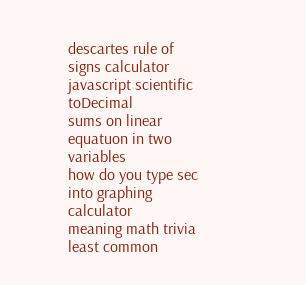descartes rule of signs calculator
javascript scientific toDecimal
sums on linear equatuon in two variables
how do you type sec into graphing calculator
meaning math trivia
least common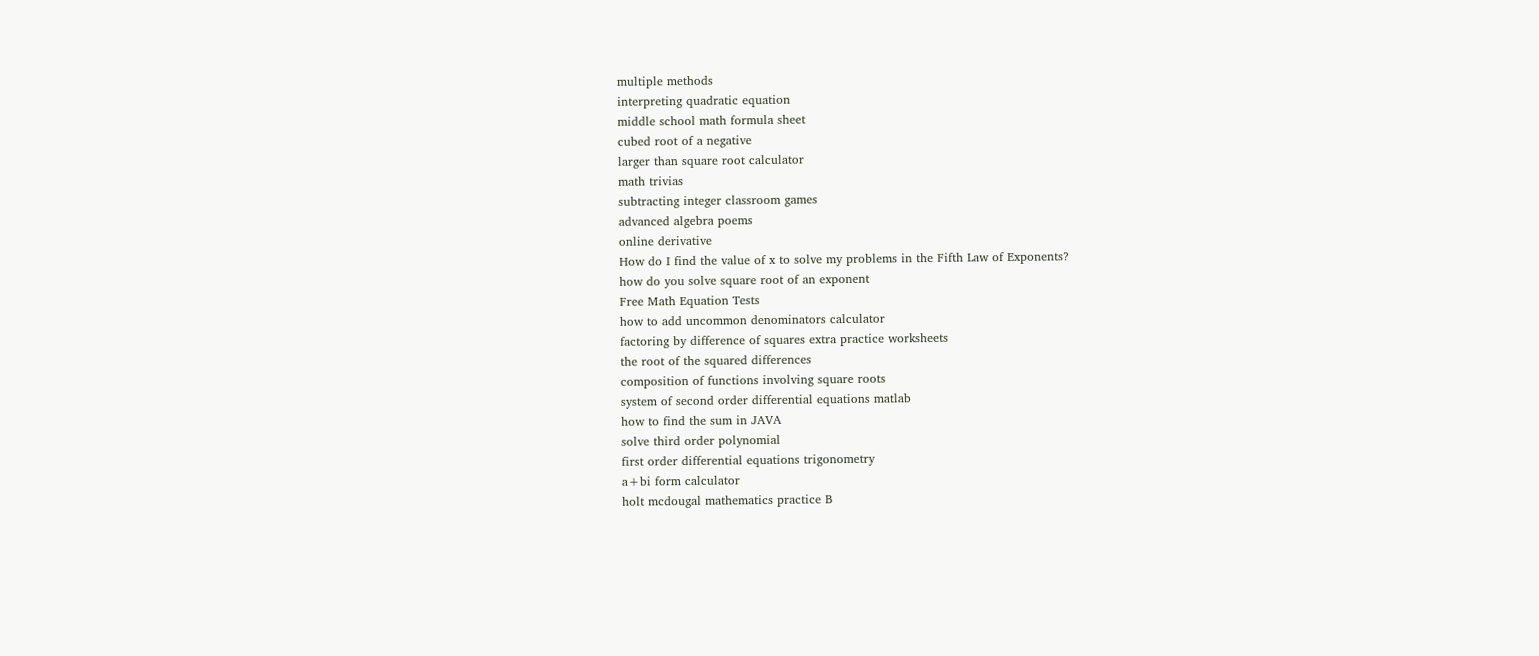multiple methods
interpreting quadratic equation
middle school math formula sheet
cubed root of a negative
larger than square root calculator
math trivias
subtracting integer classroom games
advanced algebra poems
online derivative
How do I find the value of x to solve my problems in the Fifth Law of Exponents?
how do you solve square root of an exponent
Free Math Equation Tests
how to add uncommon denominators calculator
factoring by difference of squares extra practice worksheets
the root of the squared differences
composition of functions involving square roots
system of second order differential equations matlab
how to find the sum in JAVA
solve third order polynomial
first order differential equations trigonometry
a+bi form calculator
holt mcdougal mathematics practice B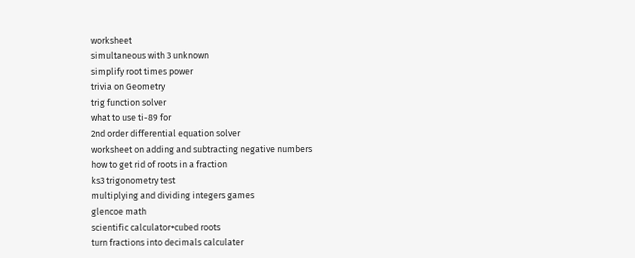worksheet
simultaneous with 3 unknown
simplify root times power
trivia on Geometry
trig function solver
what to use ti-89 for
2nd order differential equation solver
worksheet on adding and subtracting negative numbers
how to get rid of roots in a fraction
ks3 trigonometry test
multiplying and dividing integers games
glencoe math
scientific calculator+cubed roots
turn fractions into decimals calculater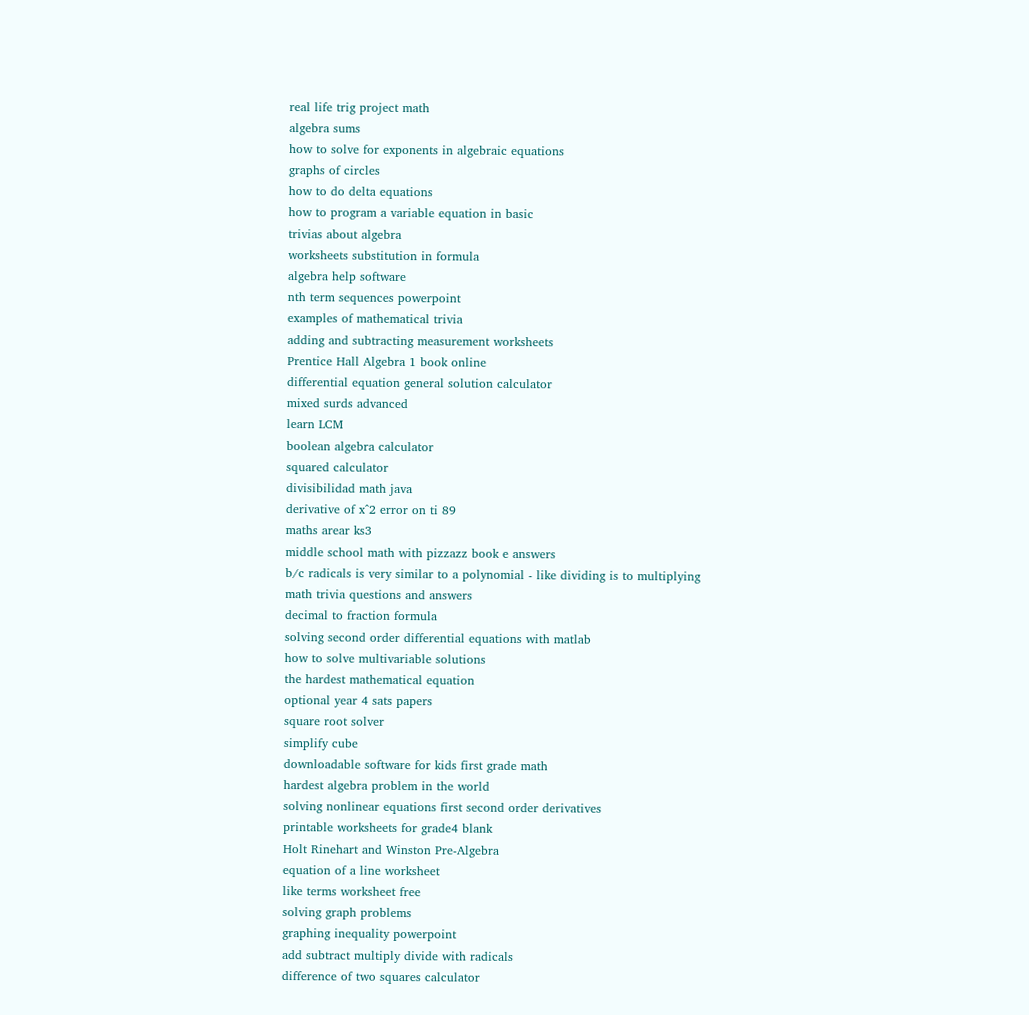real life trig project math
algebra sums
how to solve for exponents in algebraic equations
graphs of circles
how to do delta equations
how to program a variable equation in basic
trivias about algebra
worksheets substitution in formula
algebra help software
nth term sequences powerpoint
examples of mathematical trivia
adding and subtracting measurement worksheets
Prentice Hall Algebra 1 book online
differential equation general solution calculator
mixed surds advanced
learn LCM
boolean algebra calculator
squared calculator
divisibilidad math java
derivative of x^2 error on ti 89
maths arear ks3
middle school math with pizzazz book e answers
b/c radicals is very similar to a polynomial - like dividing is to multiplying
math trivia questions and answers
decimal to fraction formula
solving second order differential equations with matlab
how to solve multivariable solutions
the hardest mathematical equation
optional year 4 sats papers
square root solver
simplify cube
downloadable software for kids first grade math
hardest algebra problem in the world
solving nonlinear equations first second order derivatives
printable worksheets for grade4 blank
Holt Rinehart and Winston Pre-Algebra
equation of a line worksheet
like terms worksheet free
solving graph problems
graphing inequality powerpoint
add subtract multiply divide with radicals
difference of two squares calculator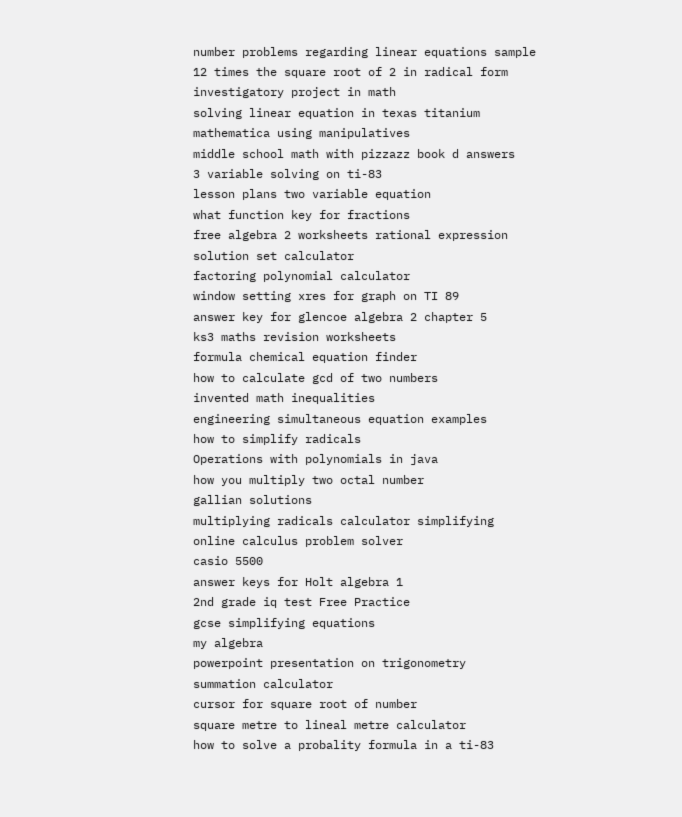number problems regarding linear equations sample
12 times the square root of 2 in radical form
investigatory project in math
solving linear equation in texas titanium
mathematica using manipulatives
middle school math with pizzazz book d answers
3 variable solving on ti-83
lesson plans two variable equation
what function key for fractions
free algebra 2 worksheets rational expression
solution set calculator
factoring polynomial calculator
window setting xres for graph on TI 89
answer key for glencoe algebra 2 chapter 5
ks3 maths revision worksheets
formula chemical equation finder
how to calculate gcd of two numbers
invented math inequalities
engineering simultaneous equation examples
how to simplify radicals
Operations with polynomials in java
how you multiply two octal number
gallian solutions
multiplying radicals calculator simplifying
online calculus problem solver
casio 5500
answer keys for Holt algebra 1
2nd grade iq test Free Practice
gcse simplifying equations
my algebra
powerpoint presentation on trigonometry
summation calculator
cursor for square root of number
square metre to lineal metre calculator
how to solve a probality formula in a ti-83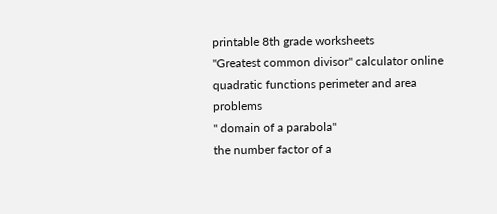printable 8th grade worksheets
"Greatest common divisor" calculator online
quadratic functions perimeter and area problems
" domain of a parabola"
the number factor of a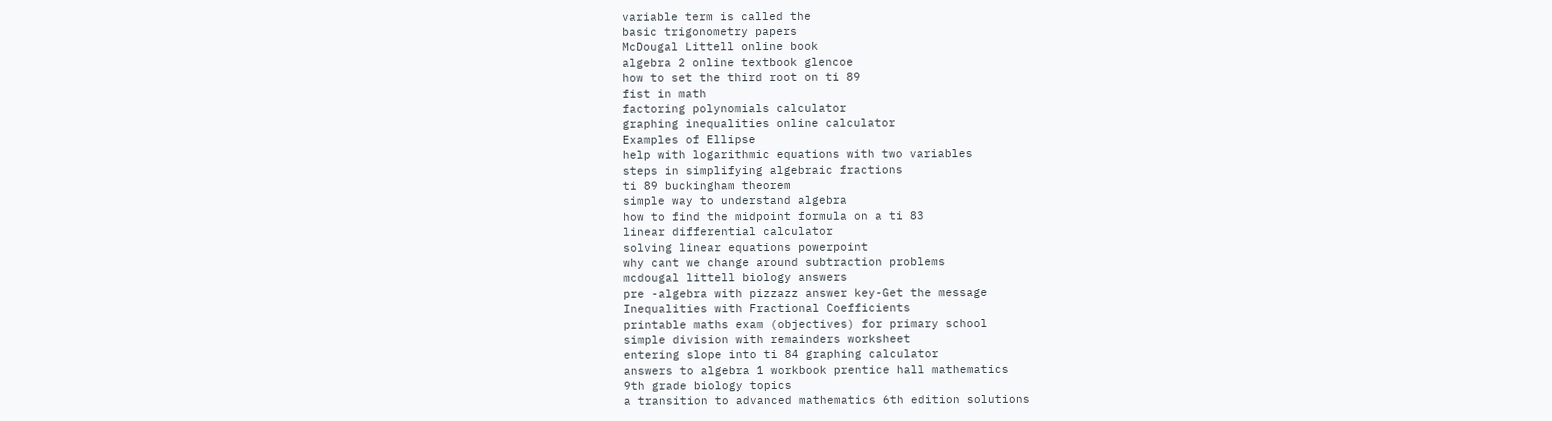variable term is called the
basic trigonometry papers
McDougal Littell online book
algebra 2 online textbook glencoe
how to set the third root on ti 89
fist in math
factoring polynomials calculator
graphing inequalities online calculator
Examples of Ellipse
help with logarithmic equations with two variables
steps in simplifying algebraic fractions
ti 89 buckingham theorem
simple way to understand algebra
how to find the midpoint formula on a ti 83
linear differential calculator
solving linear equations powerpoint
why cant we change around subtraction problems
mcdougal littell biology answers
pre -algebra with pizzazz answer key-Get the message
Inequalities with Fractional Coefficients
printable maths exam (objectives) for primary school
simple division with remainders worksheet
entering slope into ti 84 graphing calculator
answers to algebra 1 workbook prentice hall mathematics
9th grade biology topics
a transition to advanced mathematics 6th edition solutions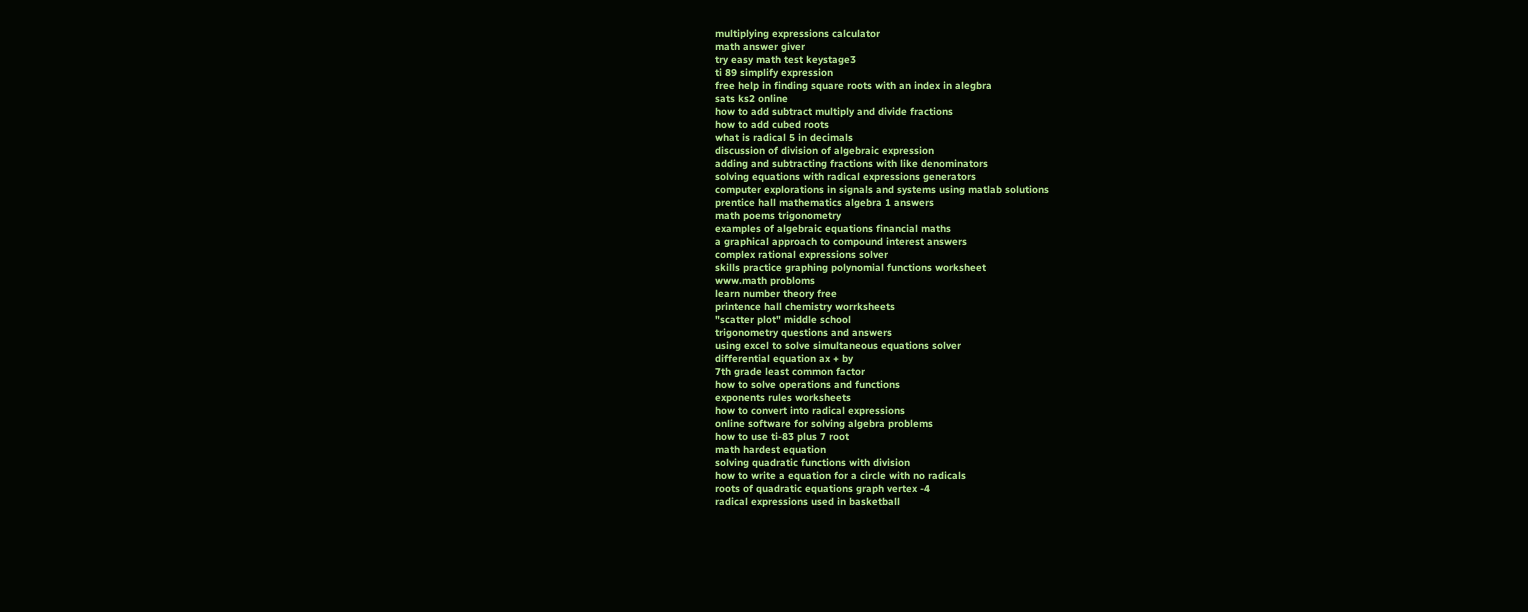multiplying expressions calculator
math answer giver
try easy math test keystage3
ti 89 simplify expression
free help in finding square roots with an index in alegbra
sats ks2 online
how to add subtract multiply and divide fractions
how to add cubed roots
what is radical 5 in decimals
discussion of division of algebraic expression
adding and subtracting fractions with like denominators
solving equations with radical expressions generators
computer explorations in signals and systems using matlab solutions
prentice hall mathematics algebra 1 answers
math poems trigonometry
examples of algebraic equations financial maths
a graphical approach to compound interest answers
complex rational expressions solver
skills practice graphing polynomial functions worksheet
www.math probloms
learn number theory free
printence hall chemistry worrksheets
"scatter plot" middle school
trigonometry questions and answers
using excel to solve simultaneous equations solver
differential equation ax + by
7th grade least common factor
how to solve operations and functions
exponents rules worksheets
how to convert into radical expressions
online software for solving algebra problems
how to use ti-83 plus 7 root
math hardest equation
solving quadratic functions with division
how to write a equation for a circle with no radicals
roots of quadratic equations graph vertex -4
radical expressions used in basketball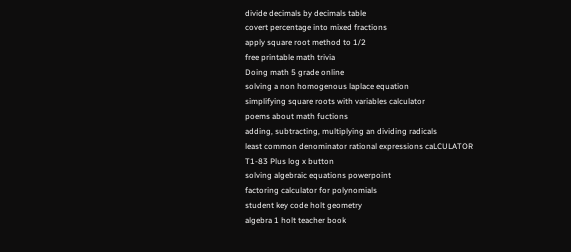divide decimals by decimals table
covert percentage into mixed fractions
apply square root method to 1/2
free printable math trivia
Doing math 5 grade online
solving a non homogenous laplace equation
simplifying square roots with variables calculator
poems about math fuctions
adding, subtracting, multiplying an dividing radicals
least common denominator rational expressions caLCULATOR
T1-83 Plus log x button
solving algebraic equations powerpoint
factoring calculator for polynomials
student key code holt geometry
algebra 1 holt teacher book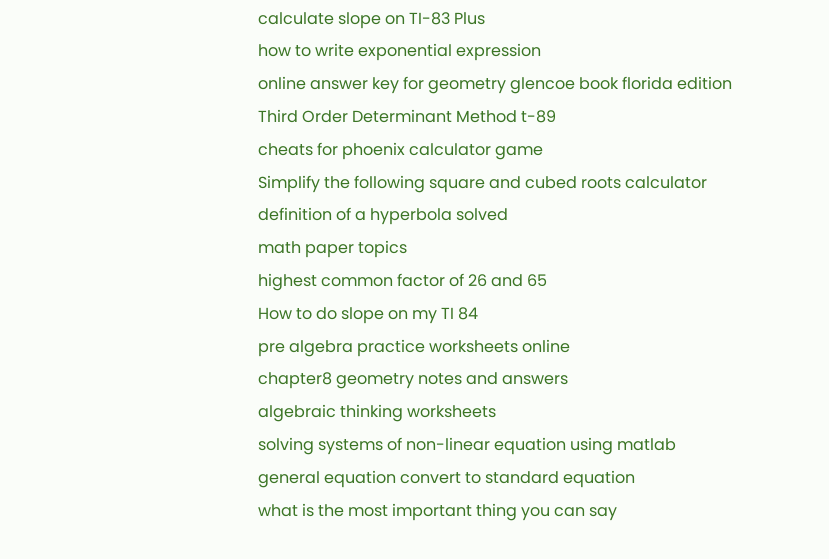calculate slope on TI-83 Plus
how to write exponential expression
online answer key for geometry glencoe book florida edition
Third Order Determinant Method t-89
cheats for phoenix calculator game
Simplify the following square and cubed roots calculator
definition of a hyperbola solved
math paper topics
highest common factor of 26 and 65
How to do slope on my TI 84
pre algebra practice worksheets online
chapter8 geometry notes and answers
algebraic thinking worksheets
solving systems of non-linear equation using matlab
general equation convert to standard equation
what is the most important thing you can say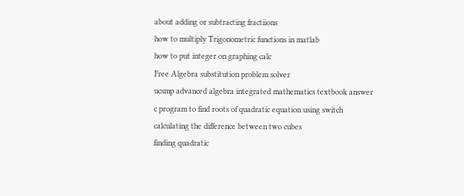about adding or subtracting fractiions
how to multiply Trigonometric functions in matlab
how to put integer on graphing calc
Free Algebra substitution problem solver
ucsmp advanced algebra integrated mathematics textbook answer
c program to find roots of quadratic equation using switch
calculating the difference between two cubes
finding quadratic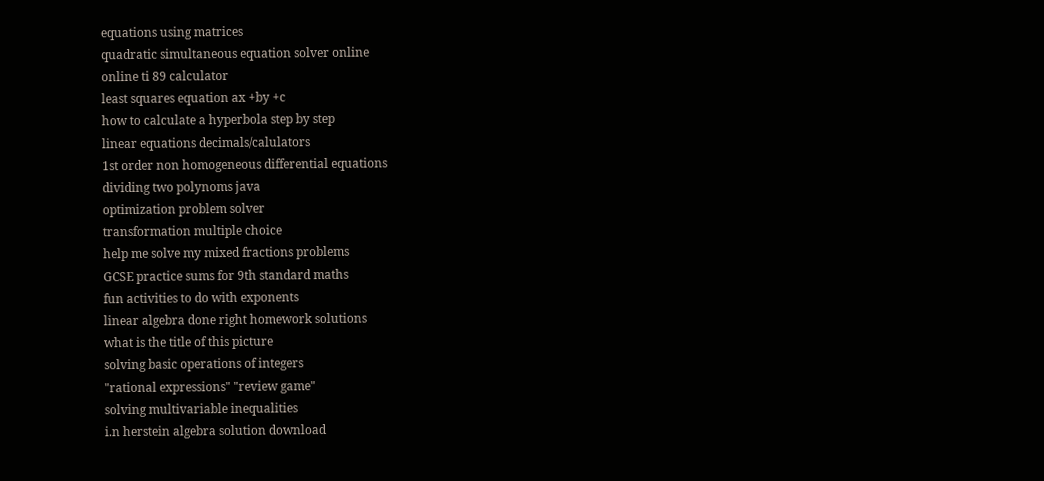equations using matrices
quadratic simultaneous equation solver online
online ti 89 calculator
least squares equation ax +by +c
how to calculate a hyperbola step by step
linear equations decimals/calulators
1st order non homogeneous differential equations
dividing two polynoms java
optimization problem solver
transformation multiple choice
help me solve my mixed fractions problems
GCSE practice sums for 9th standard maths
fun activities to do with exponents
linear algebra done right homework solutions
what is the title of this picture
solving basic operations of integers
"rational expressions" "review game"
solving multivariable inequalities
i.n herstein algebra solution download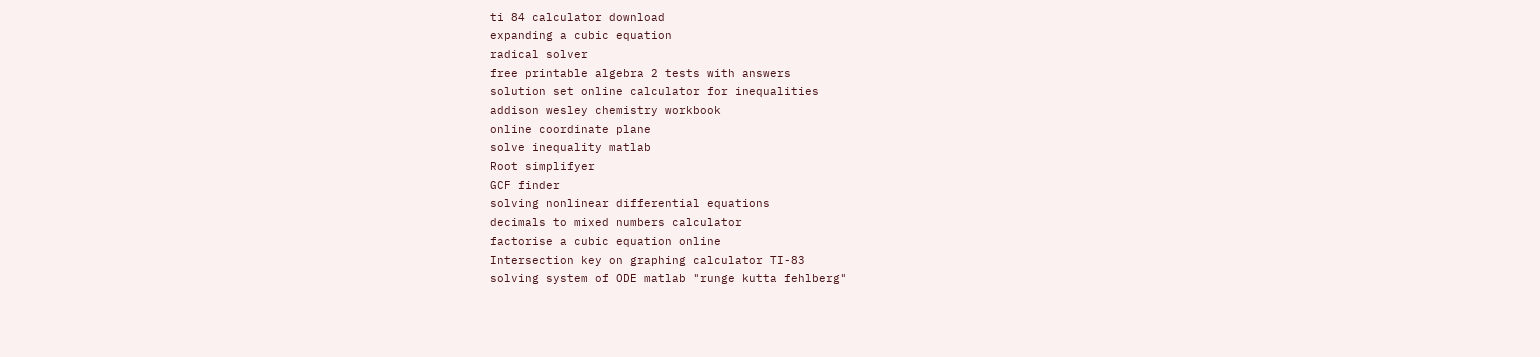ti 84 calculator download
expanding a cubic equation
radical solver
free printable algebra 2 tests with answers
solution set online calculator for inequalities
addison wesley chemistry workbook
online coordinate plane
solve inequality matlab
Root simplifyer
GCF finder
solving nonlinear differential equations
decimals to mixed numbers calculator
factorise a cubic equation online
Intersection key on graphing calculator TI-83
solving system of ODE matlab "runge kutta fehlberg"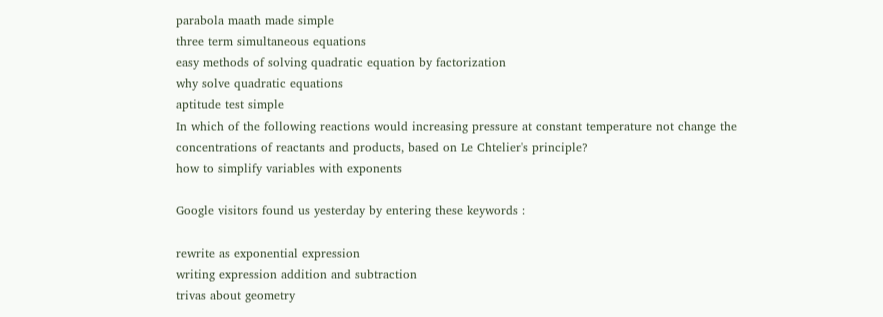parabola maath made simple
three term simultaneous equations
easy methods of solving quadratic equation by factorization
why solve quadratic equations
aptitude test simple
In which of the following reactions would increasing pressure at constant temperature not change the concentrations of reactants and products, based on Le Chtelier's principle?
how to simplify variables with exponents

Google visitors found us yesterday by entering these keywords :

rewrite as exponential expression
writing expression addition and subtraction
trivas about geometry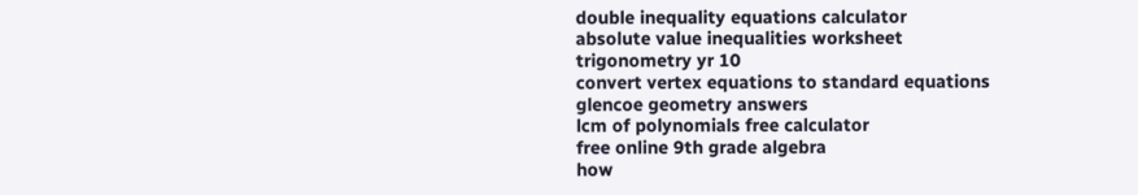double inequality equations calculator
absolute value inequalities worksheet
trigonometry yr 10
convert vertex equations to standard equations
glencoe geometry answers
lcm of polynomials free calculator
free online 9th grade algebra
how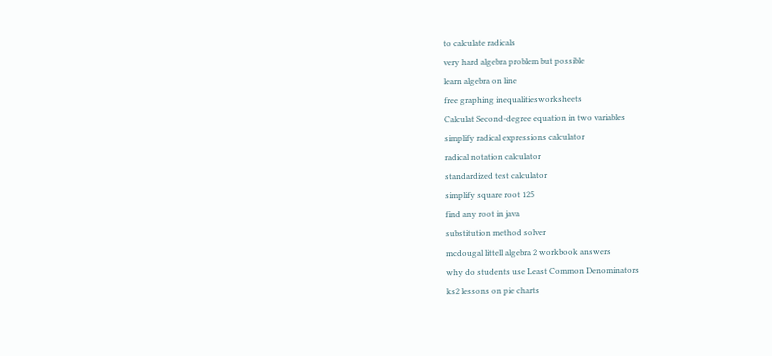to calculate radicals
very hard algebra problem but possible
learn algebra on line
free graphing inequalitiesworksheets
Calculat Second-degree equation in two variables
simplify radical expressions calculator
radical notation calculator
standardized test calculator
simplify square root 125
find any root in java
substitution method solver
mcdougal littell algebra 2 workbook answers
why do students use Least Common Denominators
ks2 lessons on pie charts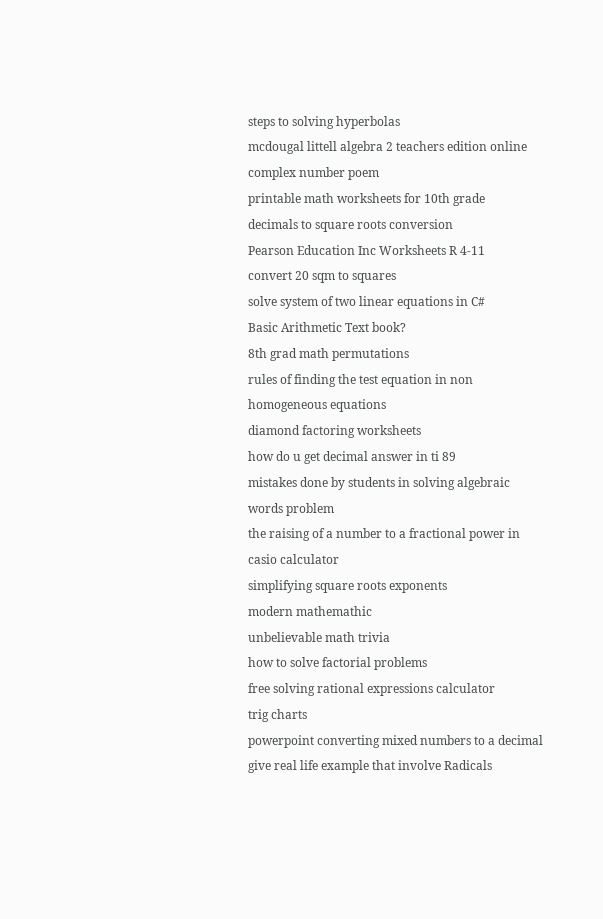steps to solving hyperbolas
mcdougal littell algebra 2 teachers edition online
complex number poem
printable math worksheets for 10th grade
decimals to square roots conversion
Pearson Education Inc Worksheets R 4-11
convert 20 sqm to squares
solve system of two linear equations in C#
Basic Arithmetic Text book?
8th grad math permutations
rules of finding the test equation in non homogeneous equations
diamond factoring worksheets
how do u get decimal answer in ti 89
mistakes done by students in solving algebraic words problem
the raising of a number to a fractional power in casio calculator
simplifying square roots exponents
modern mathemathic
unbelievable math trivia
how to solve factorial problems
free solving rational expressions calculator
trig charts
powerpoint converting mixed numbers to a decimal
give real life example that involve Radicals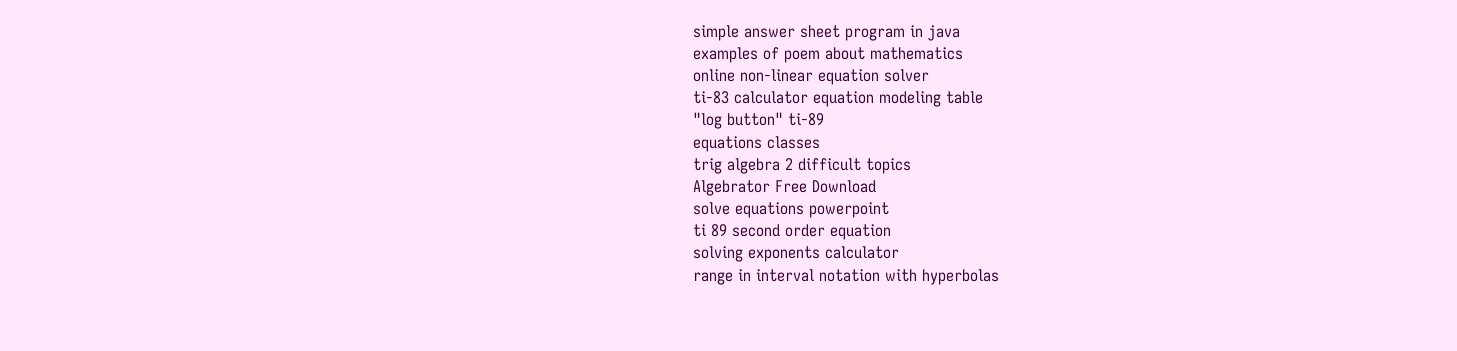simple answer sheet program in java
examples of poem about mathematics
online non-linear equation solver
ti-83 calculator equation modeling table
"log button" ti-89
equations classes
trig algebra 2 difficult topics
Algebrator Free Download
solve equations powerpoint
ti 89 second order equation
solving exponents calculator
range in interval notation with hyperbolas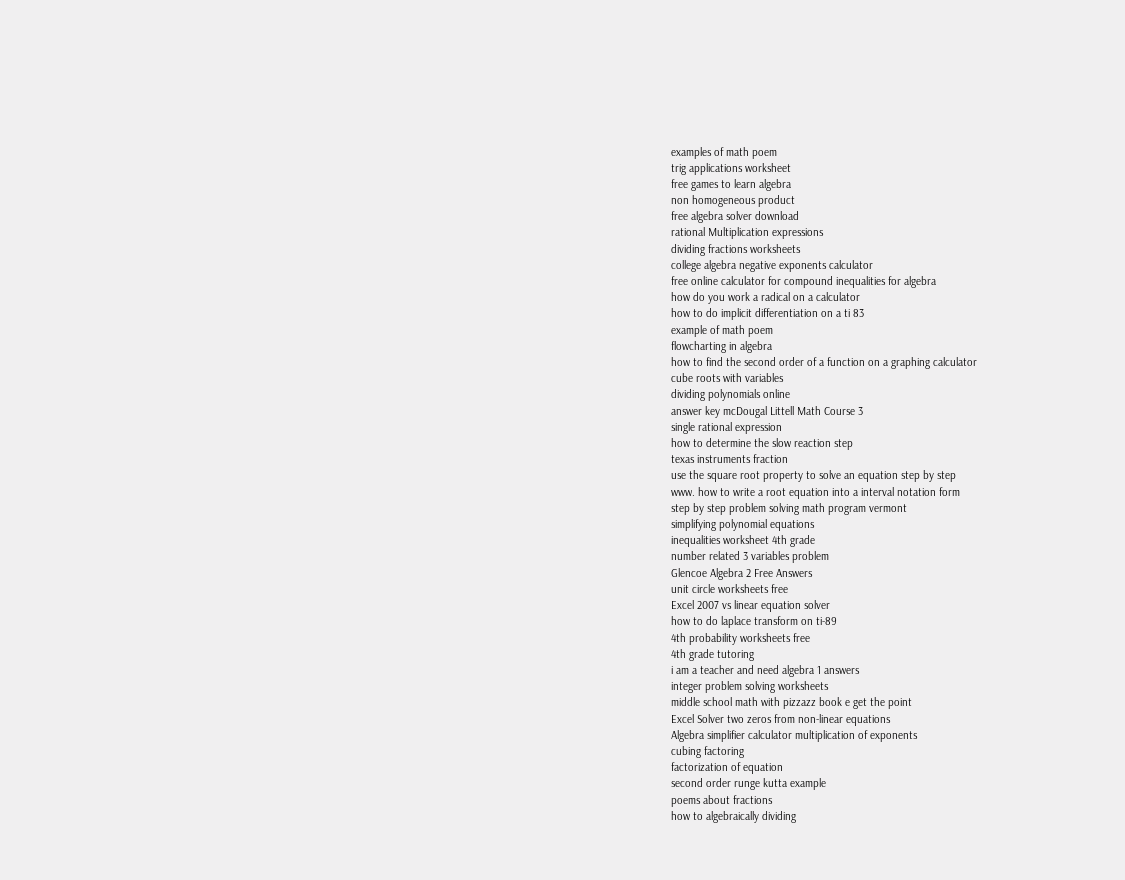examples of math poem
trig applications worksheet
free games to learn algebra
non homogeneous product
free algebra solver download
rational Multiplication expressions
dividing fractions worksheets
college algebra negative exponents calculator
free online calculator for compound inequalities for algebra
how do you work a radical on a calculator
how to do implicit differentiation on a ti 83
example of math poem
flowcharting in algebra
how to find the second order of a function on a graphing calculator
cube roots with variables
dividing polynomials online
answer key mcDougal Littell Math Course 3
single rational expression
how to determine the slow reaction step
texas instruments fraction
use the square root property to solve an equation step by step
www. how to write a root equation into a interval notation form
step by step problem solving math program vermont
simplifying polynomial equations
inequalities worksheet 4th grade
number related 3 variables problem
Glencoe Algebra 2 Free Answers
unit circle worksheets free
Excel 2007 vs linear equation solver
how to do laplace transform on ti-89
4th probability worksheets free
4th grade tutoring
i am a teacher and need algebra 1 answers
integer problem solving worksheets
middle school math with pizzazz book e get the point
Excel Solver two zeros from non-linear equations
Algebra simplifier calculator multiplication of exponents
cubing factoring
factorization of equation
second order runge kutta example
poems about fractions
how to algebraically dividing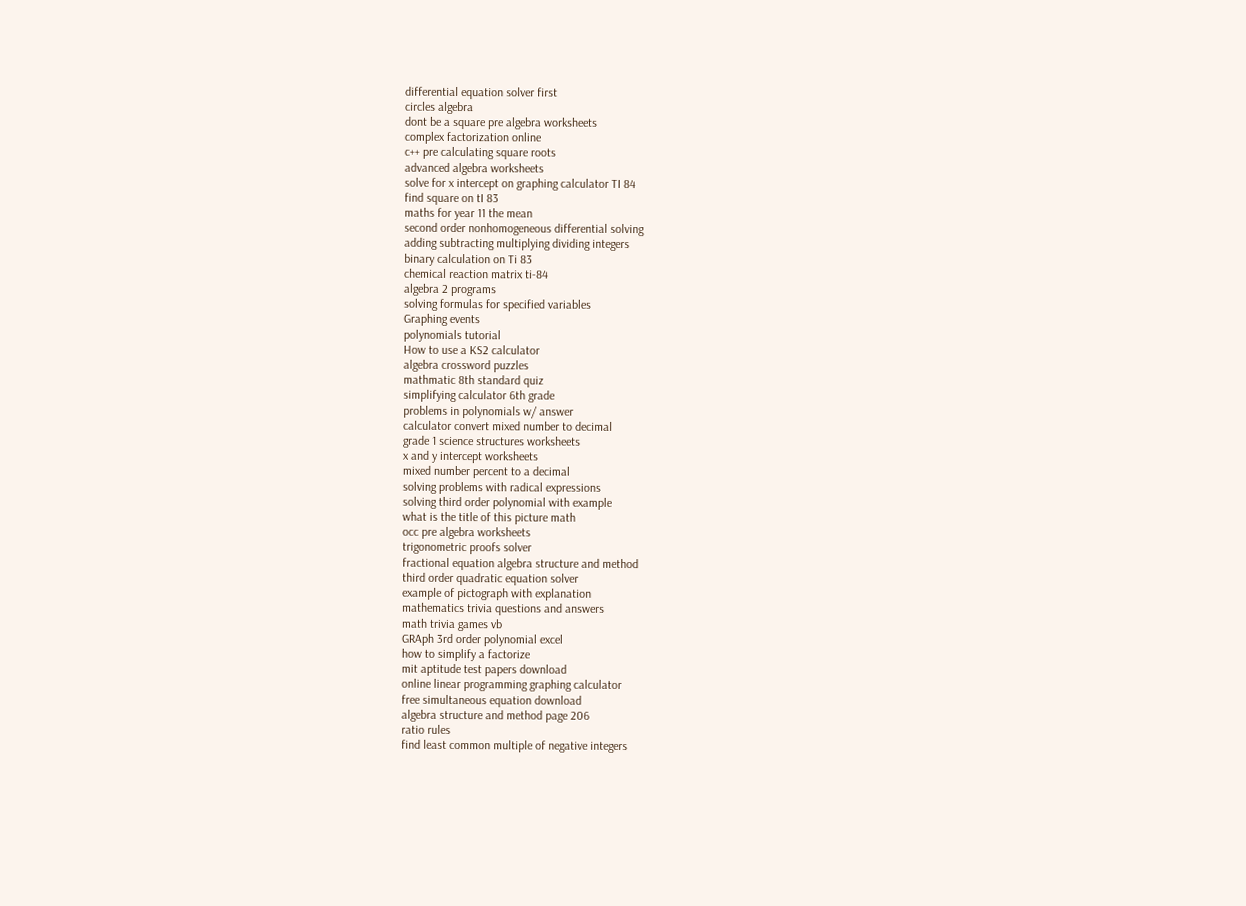differential equation solver first
circles algebra
dont be a square pre algebra worksheets
complex factorization online
c++ pre calculating square roots
advanced algebra worksheets
solve for x intercept on graphing calculator TI 84
find square on tI 83
maths for year 11 the mean
second order nonhomogeneous differential solving
adding subtracting multiplying dividing integers
binary calculation on Ti 83
chemical reaction matrix ti-84
algebra 2 programs
solving formulas for specified variables
Graphing events
polynomials tutorial
How to use a KS2 calculator
algebra crossword puzzles
mathmatic 8th standard quiz
simplifying calculator 6th grade
problems in polynomials w/ answer
calculator convert mixed number to decimal
grade 1 science structures worksheets
x and y intercept worksheets
mixed number percent to a decimal
solving problems with radical expressions
solving third order polynomial with example
what is the title of this picture math
occ pre algebra worksheets
trigonometric proofs solver
fractional equation algebra structure and method
third order quadratic equation solver
example of pictograph with explanation
mathematics trivia questions and answers
math trivia games vb
GRAph 3rd order polynomial excel
how to simplify a factorize
mit aptitude test papers download
online linear programming graphing calculator
free simultaneous equation download
algebra structure and method page 206
ratio rules
find least common multiple of negative integers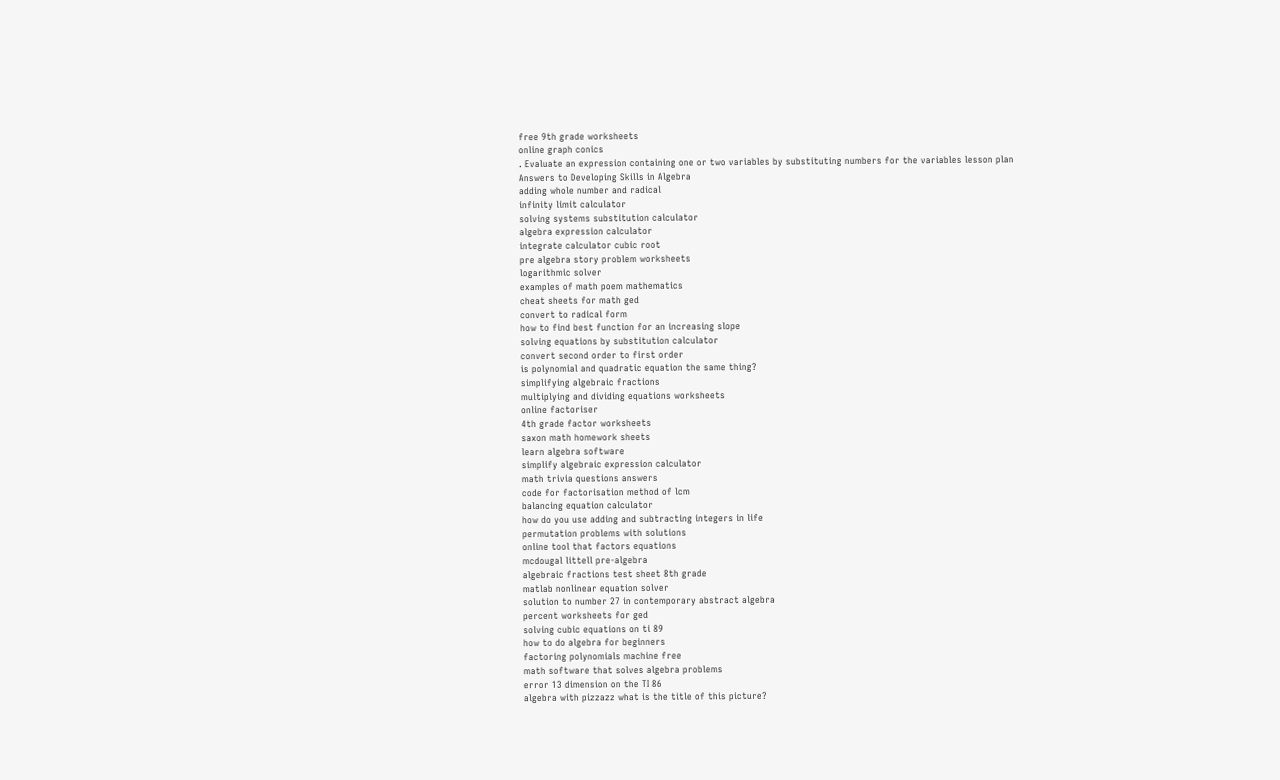free 9th grade worksheets
online graph conics
. Evaluate an expression containing one or two variables by substituting numbers for the variables lesson plan
Answers to Developing Skills in Algebra
adding whole number and radical
infinity limit calculator
solving systems substitution calculator
algebra expression calculator
integrate calculator cubic root
pre algebra story problem worksheets
logarithmic solver
examples of math poem mathematics
cheat sheets for math ged
convert to radical form
how to find best function for an increasing slope
solving equations by substitution calculator
convert second order to first order
is polynomial and quadratic equation the same thing?
simplifying algebraic fractions
multiplying and dividing equations worksheets
online factoriser
4th grade factor worksheets
saxon math homework sheets
learn algebra software
simplify algebraic expression calculator
math trivia questions answers
code for factorisation method of lcm
balancing equation calculator
how do you use adding and subtracting integers in life
permutation problems with solutions
online tool that factors equations
mcdougal littell pre-algebra
algebraic fractions test sheet 8th grade
matlab nonlinear equation solver
solution to number 27 in contemporary abstract algebra
percent worksheets for ged
solving cubic equations on ti 89
how to do algebra for beginners
factoring polynomials machine free
math software that solves algebra problems
error 13 dimension on the TI 86
algebra with pizzazz what is the title of this picture?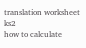translation worksheet ks2
how to calculate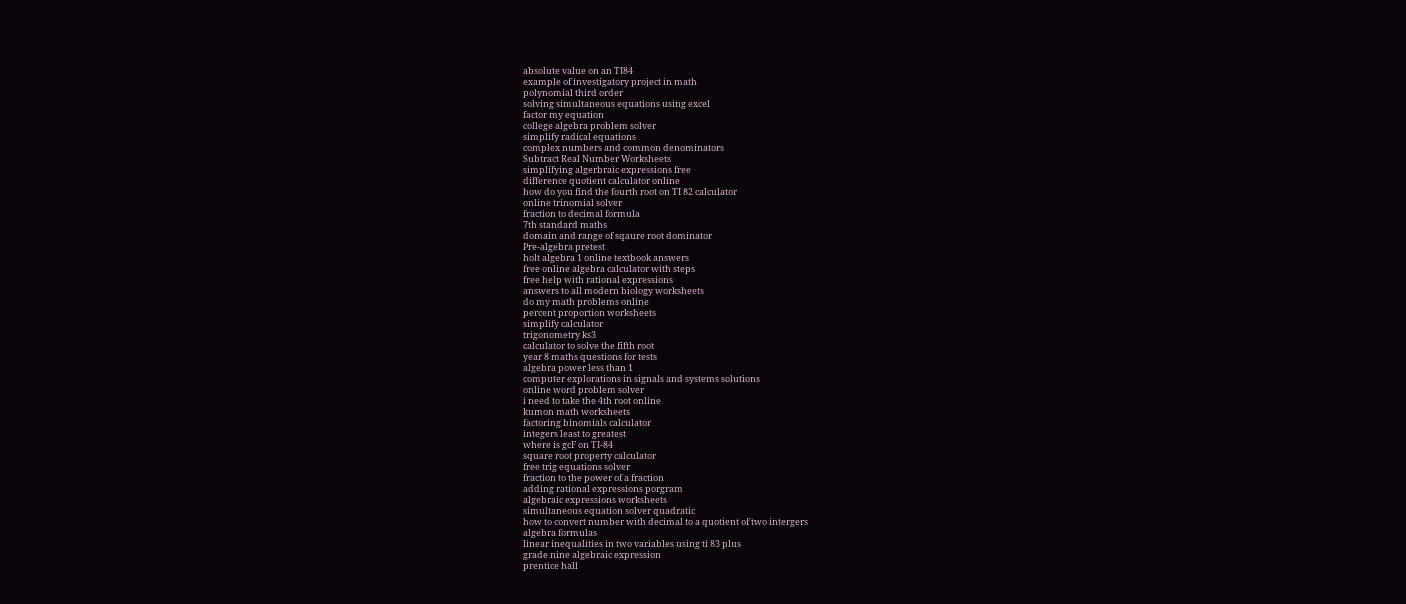absolute value on an TI84
example of investigatory project in math
polynomial third order
solving simultaneous equations using excel
factor my equation
college algebra problem solver
simplify radical equations
complex numbers and common denominators
Subtract Real Number Worksheets
simplifying algerbraic expressions free
difference quotient calculator online
how do you find the fourth root on TI 82 calculator
online trinomial solver
fraction to decimal formula
7th standard maths
domain and range of sqaure root dominator
Pre-algebra pretest
holt algebra 1 online textbook answers
free online algebra calculator with steps
free help with rational expressions
answers to all modern biology worksheets
do my math problems online
percent proportion worksheets
simplify calculator
trigonometry ks3
calculator to solve the fifth root
year 8 maths questions for tests
algebra power less than 1
computer explorations in signals and systems solutions
online word problem solver
i need to take the 4th root online
kumon math worksheets
factoring binomials calculator
integers least to greatest
where is gcF on TI-84
square root property calculator
free trig equations solver
fraction to the power of a fraction
adding rational expressions porgram
algebraic expressions worksheets
simultaneous equation solver quadratic
how to convert number with decimal to a quotient of two intergers
algebra formulas
linear inequalities in two variables using ti 83 plus
grade nine algebraic expression
prentice hall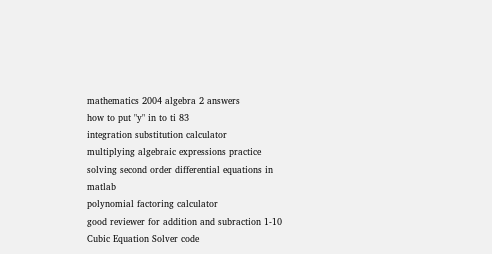mathematics 2004 algebra 2 answers
how to put "y" in to ti 83
integration substitution calculator
multiplying algebraic expressions practice
solving second order differential equations in matlab
polynomial factoring calculator
good reviewer for addition and subraction 1-10
Cubic Equation Solver code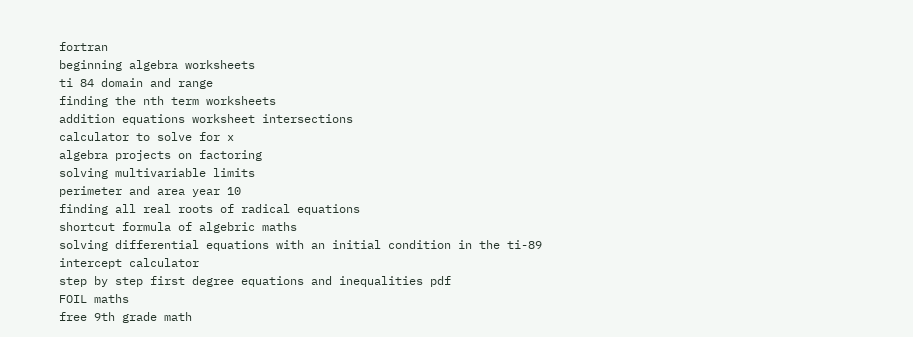fortran
beginning algebra worksheets
ti 84 domain and range
finding the nth term worksheets
addition equations worksheet intersections
calculator to solve for x
algebra projects on factoring
solving multivariable limits
perimeter and area year 10
finding all real roots of radical equations
shortcut formula of algebric maths
solving differential equations with an initial condition in the ti-89
intercept calculator
step by step first degree equations and inequalities pdf
FOIL maths
free 9th grade math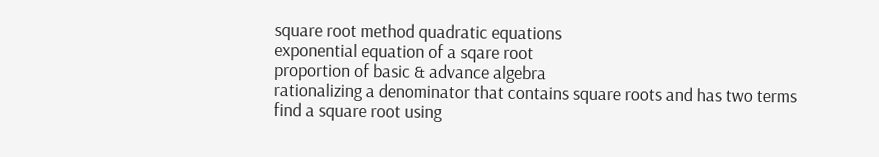square root method quadratic equations
exponential equation of a sqare root
proportion of basic & advance algebra
rationalizing a denominator that contains square roots and has two terms
find a square root using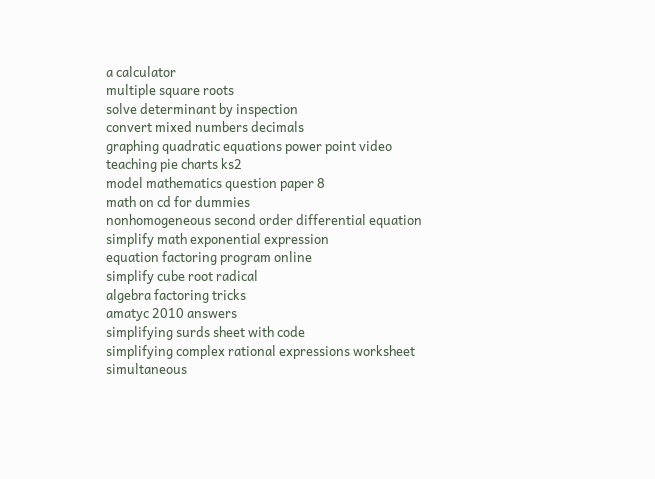a calculator
multiple square roots
solve determinant by inspection
convert mixed numbers decimals
graphing quadratic equations power point video
teaching pie charts ks2
model mathematics question paper 8
math on cd for dummies
nonhomogeneous second order differential equation
simplify math exponential expression
equation factoring program online
simplify cube root radical
algebra factoring tricks
amatyc 2010 answers
simplifying surds sheet with code
simplifying complex rational expressions worksheet
simultaneous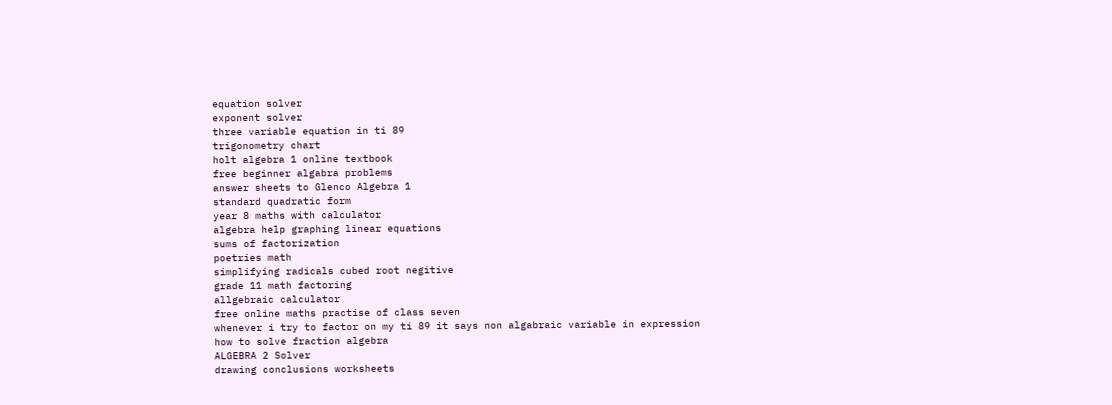equation solver
exponent solver
three variable equation in ti 89
trigonometry chart
holt algebra 1 online textbook
free beginner algabra problems
answer sheets to Glenco Algebra 1
standard quadratic form
year 8 maths with calculator
algebra help graphing linear equations
sums of factorization
poetries math
simplifying radicals cubed root negitive
grade 11 math factoring
allgebraic calculator
free online maths practise of class seven
whenever i try to factor on my ti 89 it says non algabraic variable in expression
how to solve fraction algebra
ALGEBRA 2 Solver
drawing conclusions worksheets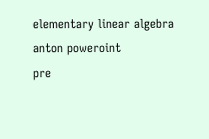elementary linear algebra anton poweroint
pre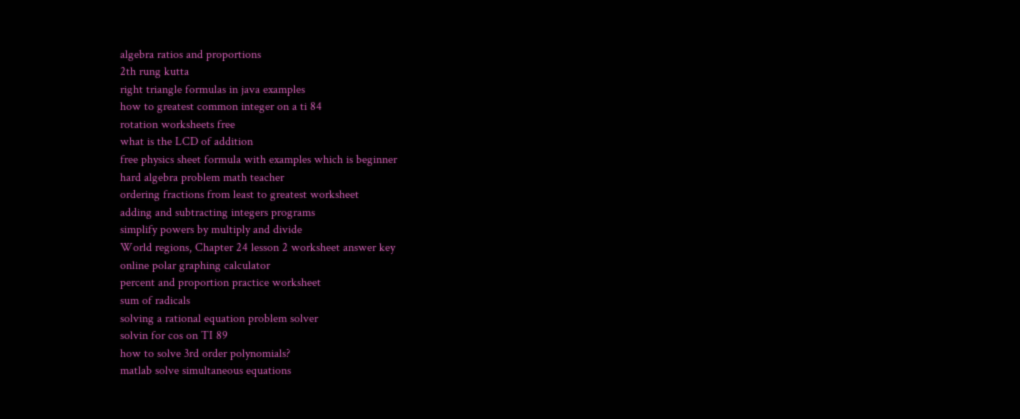algebra ratios and proportions
2th rung kutta
right triangle formulas in java examples
how to greatest common integer on a ti 84
rotation worksheets free
what is the LCD of addition
free physics sheet formula with examples which is beginner
hard algebra problem math teacher
ordering fractions from least to greatest worksheet
adding and subtracting integers programs
simplify powers by multiply and divide
World regions, Chapter 24 lesson 2 worksheet answer key
online polar graphing calculator
percent and proportion practice worksheet
sum of radicals
solving a rational equation problem solver
solvin for cos on TI 89
how to solve 3rd order polynomials?
matlab solve simultaneous equations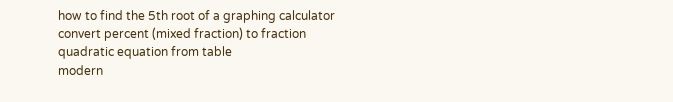how to find the 5th root of a graphing calculator
convert percent (mixed fraction) to fraction
quadratic equation from table
modern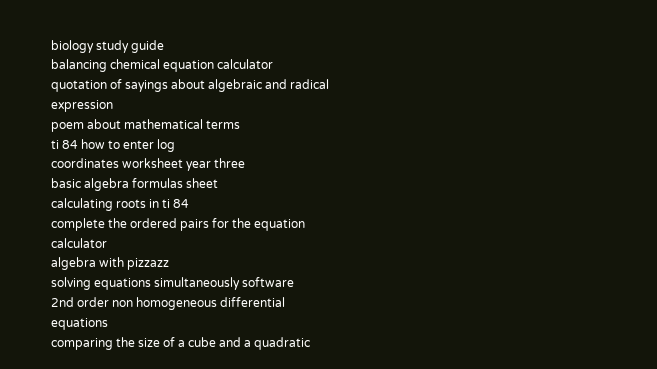biology study guide
balancing chemical equation calculator
quotation of sayings about algebraic and radical expression
poem about mathematical terms
ti 84 how to enter log
coordinates worksheet year three
basic algebra formulas sheet
calculating roots in ti 84
complete the ordered pairs for the equation calculator
algebra with pizzazz
solving equations simultaneously software
2nd order non homogeneous differential equations
comparing the size of a cube and a quadratic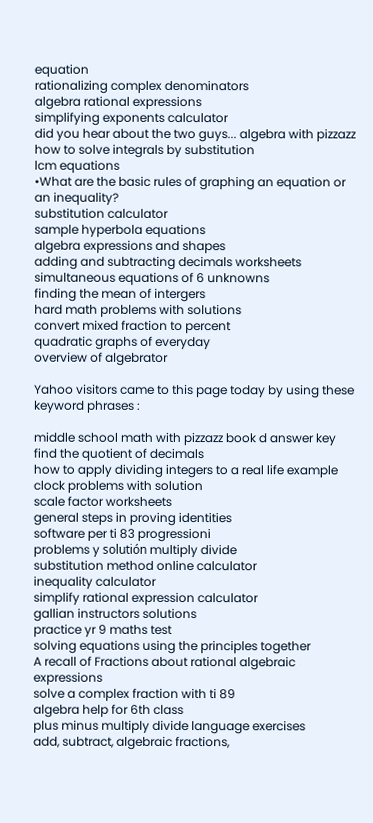equation
rationalizing complex denominators
algebra rational expressions
simplifying exponents calculator
did you hear about the two guys... algebra with pizzazz
how to solve integrals by substitution
lcm equations
•What are the basic rules of graphing an equation or an inequality?
substitution calculator
sample hyperbola equations
algebra expressions and shapes
adding and subtracting decimals worksheets
simultaneous equations of 6 unknowns
finding the mean of intergers
hard math problems with solutions
convert mixed fraction to percent
quadratic graphs of everyday
overview of algebrator

Yahoo visitors came to this page today by using these keyword phrases :

middle school math with pizzazz book d answer key
find the quotient of decimals
how to apply dividing integers to a real life example
clock problems with solution
scale factor worksheets
general steps in proving identities
software per ti 83 progressioni
problems y solutión multiply divide
substitution method online calculator
inequality calculator
simplify rational expression calculator
gallian instructors solutions
practice yr 9 maths test
solving equations using the principles together
A recall of Fractions about rational algebraic expressions
solve a complex fraction with ti 89
algebra help for 6th class
plus minus multiply divide language exercises
add, subtract, algebraic fractions,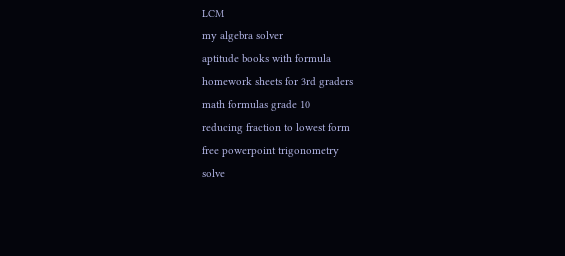LCM
my algebra solver
aptitude books with formula
homework sheets for 3rd graders
math formulas grade 10
reducing fraction to lowest form
free powerpoint trigonometry
solve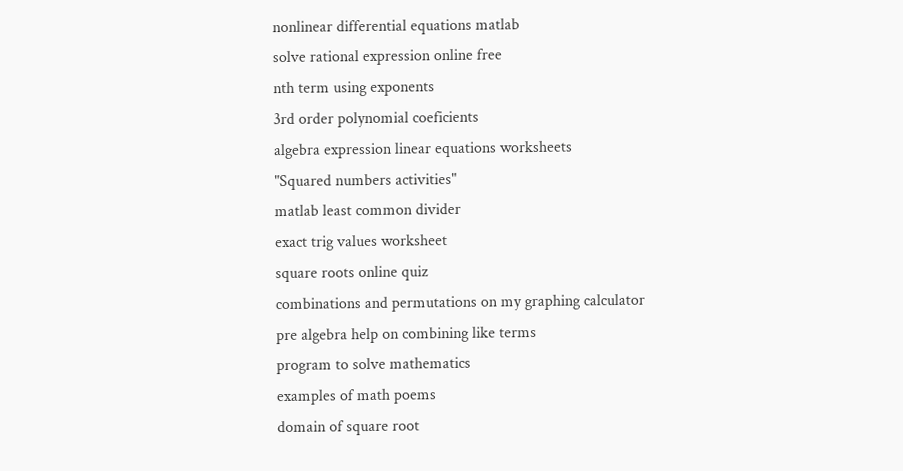nonlinear differential equations matlab
solve rational expression online free
nth term using exponents
3rd order polynomial coeficients
algebra expression linear equations worksheets
"Squared numbers activities"
matlab least common divider
exact trig values worksheet
square roots online quiz
combinations and permutations on my graphing calculator
pre algebra help on combining like terms
program to solve mathematics
examples of math poems
domain of square root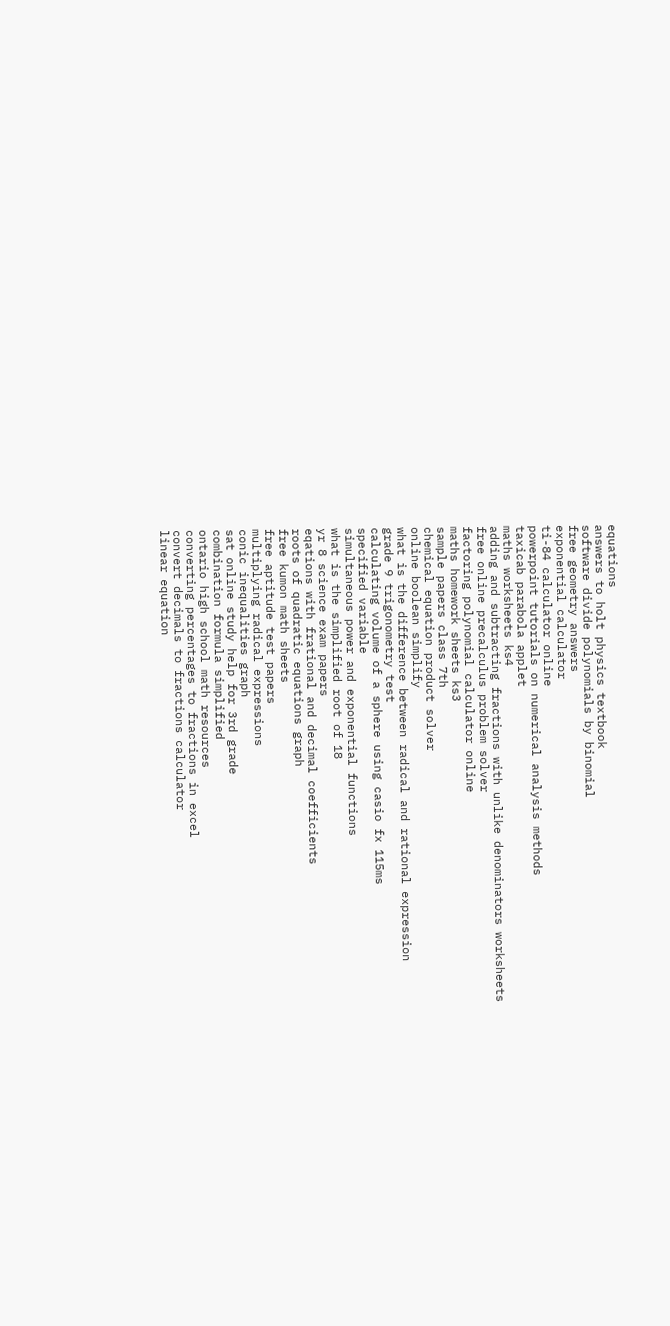equations
answers to holt physics textbook
software divide polynomials by binomial
free geometry answers
exponential calculator
ti-84 calculator online
powerpoint tutorials on numerical analysis methods
taxicab parabola applet
maths worksheets ks4
adding and subtracting fractions with unlike denominators worksheets
free online precalculus problem solver
factoring polynomial calculator online
maths homework sheets ks3
sample papers class 7th
chemical equation product solver
online boolean simplify
what is the difference between radical and rational expression
grade 9 trigonometry test
calculating volume of a sphere using casio fx 115ms
specified variable
simultaneous power and exponential functions
what is the simplified root of 18
yr 8 science exam papers
eqations with frational and decimal coefficients
roots of quadratic equations graph
free kumon math sheets
free aptitude test papers
multiplying radical expressions
conic inequalities graph
sat online study help for 3rd grade
combination formula simplified
ontario high school math resources
converting percentages to fractions in excel
convert decimals to fractions calculator
linear equation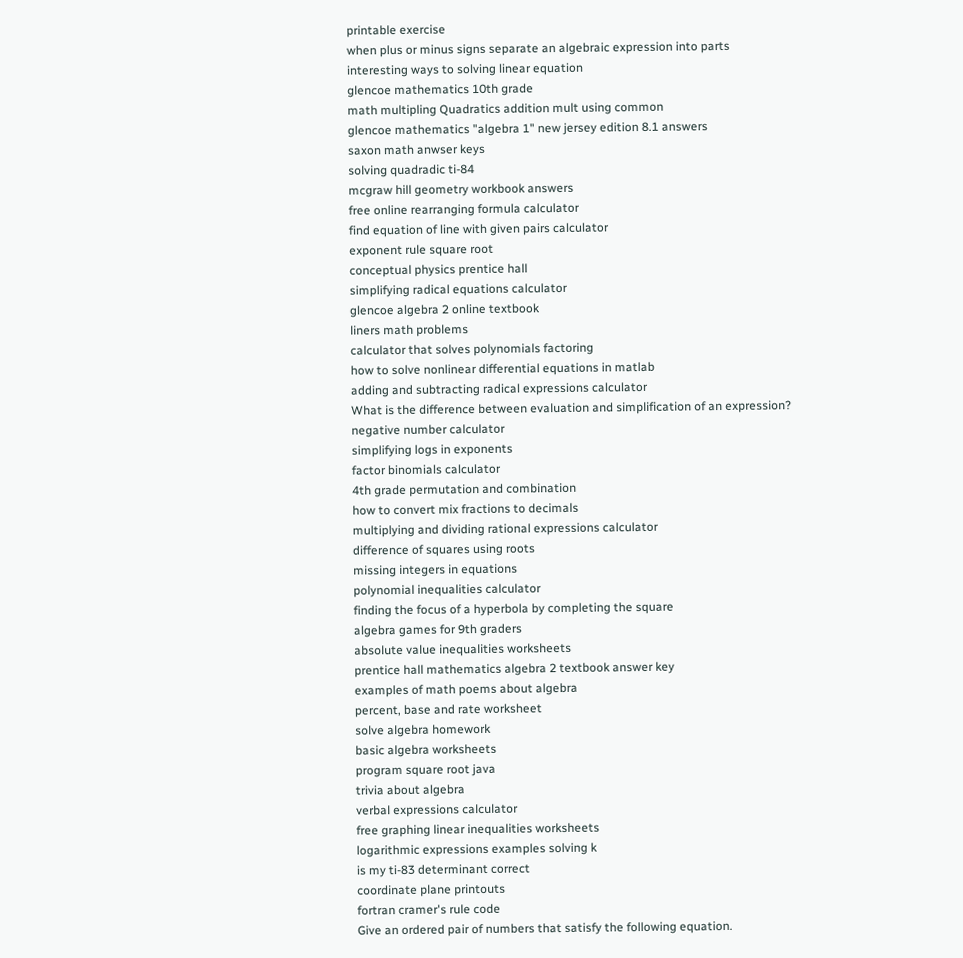printable exercise
when plus or minus signs separate an algebraic expression into parts
interesting ways to solving linear equation
glencoe mathematics 10th grade
math multipling Quadratics addition mult using common
glencoe mathematics "algebra 1" new jersey edition 8.1 answers
saxon math anwser keys
solving quadradic ti-84
mcgraw hill geometry workbook answers
free online rearranging formula calculator
find equation of line with given pairs calculator
exponent rule square root
conceptual physics prentice hall
simplifying radical equations calculator
glencoe algebra 2 online textbook
liners math problems
calculator that solves polynomials factoring
how to solve nonlinear differential equations in matlab
adding and subtracting radical expressions calculator
What is the difference between evaluation and simplification of an expression?
negative number calculator
simplifying logs in exponents
factor binomials calculator
4th grade permutation and combination
how to convert mix fractions to decimals
multiplying and dividing rational expressions calculator
difference of squares using roots
missing integers in equations
polynomial inequalities calculator
finding the focus of a hyperbola by completing the square
algebra games for 9th graders
absolute value inequalities worksheets
prentice hall mathematics algebra 2 textbook answer key
examples of math poems about algebra
percent, base and rate worksheet
solve algebra homework
basic algebra worksheets
program square root java
trivia about algebra
verbal expressions calculator
free graphing linear inequalities worksheets
logarithmic expressions examples solving k
is my ti-83 determinant correct
coordinate plane printouts
fortran cramer's rule code
Give an ordered pair of numbers that satisfy the following equation.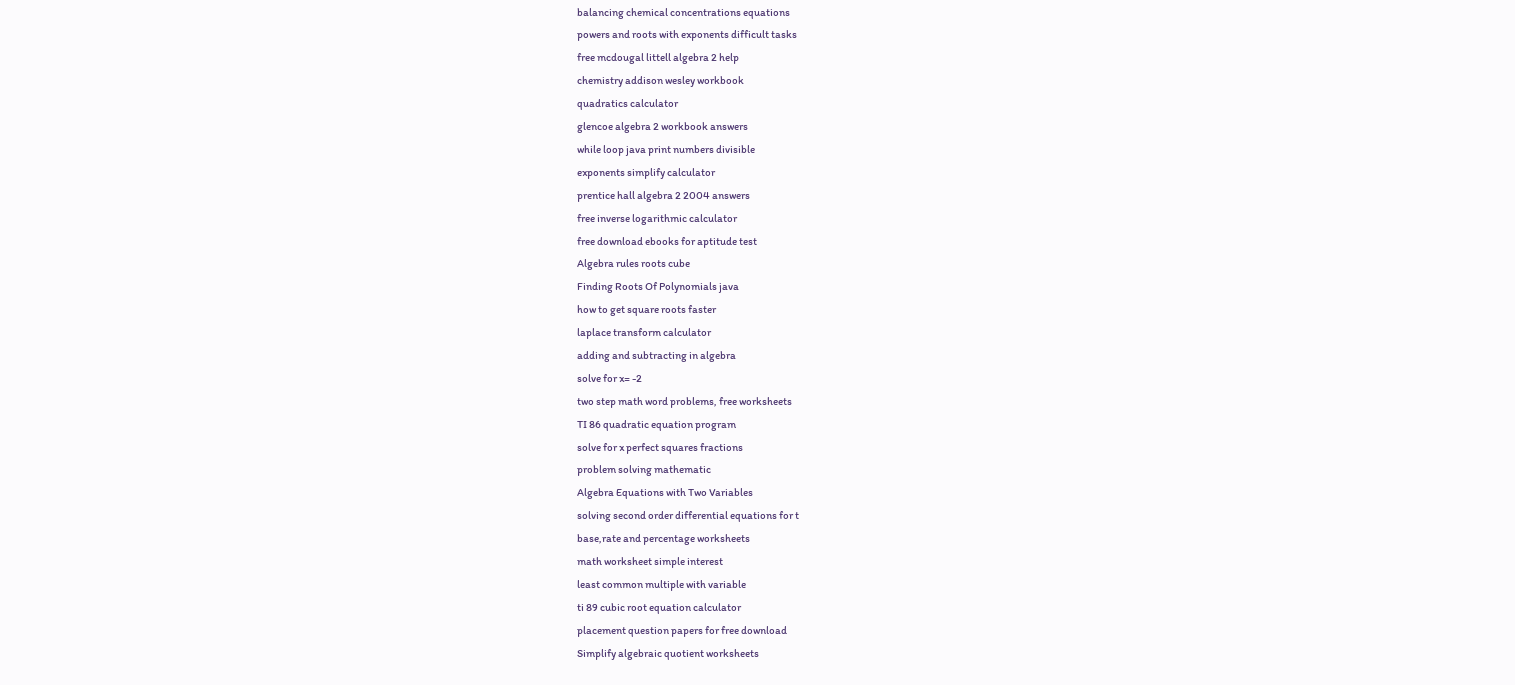balancing chemical concentrations equations
powers and roots with exponents difficult tasks
free mcdougal littell algebra 2 help
chemistry addison wesley workbook
quadratics calculator
glencoe algebra 2 workbook answers
while loop java print numbers divisible
exponents simplify calculator
prentice hall algebra 2 2004 answers
free inverse logarithmic calculator
free download ebooks for aptitude test
Algebra rules roots cube
Finding Roots Of Polynomials java
how to get square roots faster
laplace transform calculator
adding and subtracting in algebra
solve for x= -2
two step math word problems, free worksheets
TI 86 quadratic equation program
solve for x perfect squares fractions
problem solving mathematic
Algebra Equations with Two Variables
solving second order differential equations for t
base,rate and percentage worksheets
math worksheet simple interest
least common multiple with variable
ti 89 cubic root equation calculator
placement question papers for free download
Simplify algebraic quotient worksheets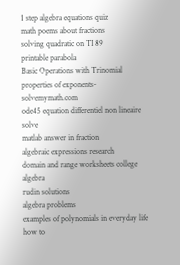1 step algebra equations quiz
math poems about fractions
solving quadratic on TI 89
printable parabola
Basic Operations with Trinomial
properties of exponents-solvemymath.com
ode45 equation differentiel non lineaire solve
matlab answer in fraction
algebraic expressions research
domain and range worksheets college algebra
rudin solutions
algebra problems
examples of polynomials in everyday life
how to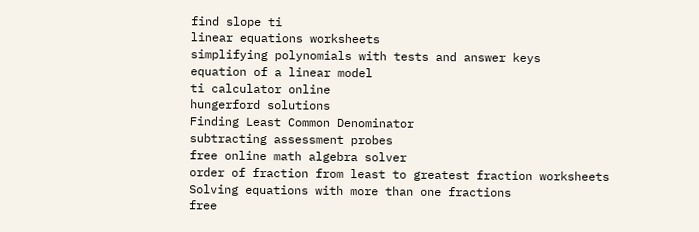find slope ti
linear equations worksheets
simplifying polynomials with tests and answer keys
equation of a linear model
ti calculator online
hungerford solutions
Finding Least Common Denominator
subtracting assessment probes
free online math algebra solver
order of fraction from least to greatest fraction worksheets
Solving equations with more than one fractions
free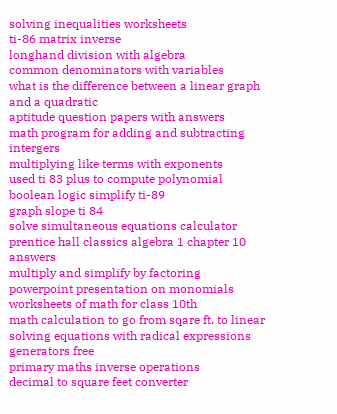solving inequalities worksheets
ti-86 matrix inverse
longhand division with algebra
common denominators with variables
what is the difference between a linear graph and a quadratic
aptitude question papers with answers
math program for adding and subtracting intergers
multiplying like terms with exponents
used ti 83 plus to compute polynomial
boolean logic simplify ti-89
graph slope ti 84
solve simultaneous equations calculator
prentice hall classics algebra 1 chapter 10 answers
multiply and simplify by factoring
powerpoint presentation on monomials
worksheets of math for class 10th
math calculation to go from sqare ft. to linear
solving equations with radical expressions generators free
primary maths inverse operations
decimal to square feet converter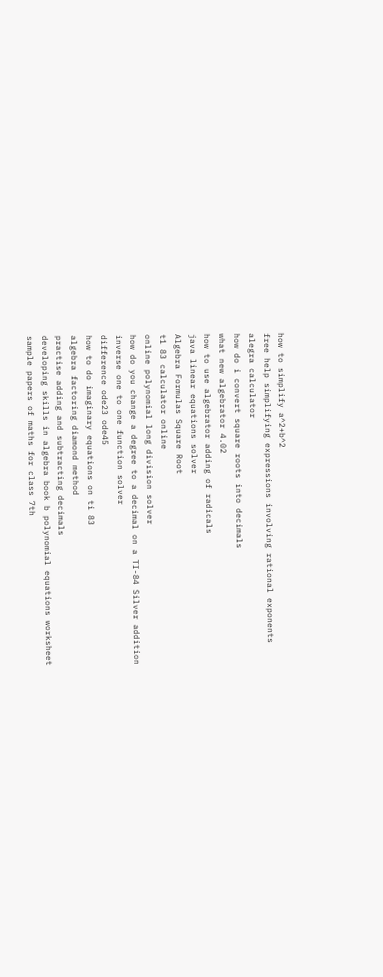how to simplify a^2+b^2
free help simplifying expressions involving rational exponents
alegra calculator
how do i convert square roots into decimals
what new algebrator 4.02
how to use algebrator adding of radicals
java linear equations solver
Algebra Formulas Square Root
t1 83 calculator online
online polynomial long division solver
how do you change a degree to a decimal on a TI-84 Silver addition
inverse one to one function solver
difference ode23 ode45
how to do imaginary equations on ti 83
algebra factoring diamond method
practise adding and subtracting decimals
developing skills in algebra book b polynomial equations worksheet
sample papers of maths for class 7th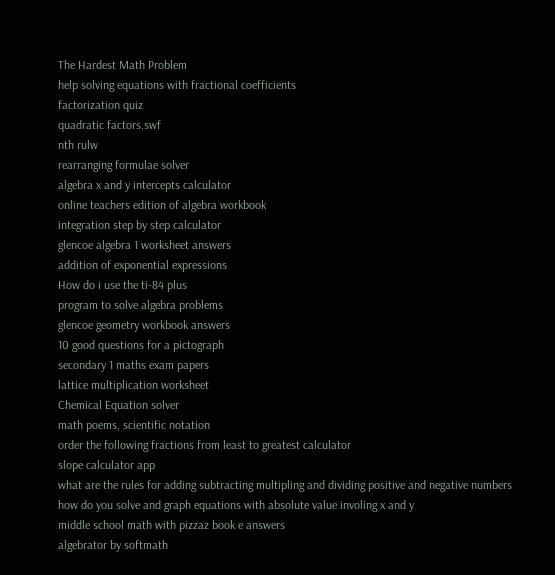The Hardest Math Problem
help solving equations with fractional coefficients
factorization quiz
quadratic factors.swf
nth rulw
rearranging formulae solver
algebra x and y intercepts calculator
online teachers edition of algebra workbook
integration step by step calculator
glencoe algebra 1 worksheet answers
addition of exponential expressions
How do i use the ti-84 plus
program to solve algebra problems
glencoe geometry workbook answers
10 good questions for a pictograph
secondary 1 maths exam papers
lattice multiplication worksheet
Chemical Equation solver
math poems, scientific notation
order the following fractions from least to greatest calculator
slope calculator app
what are the rules for adding subtracting multipling and dividing positive and negative numbers
how do you solve and graph equations with absolute value involing x and y
middle school math with pizzaz book e answers
algebrator by softmath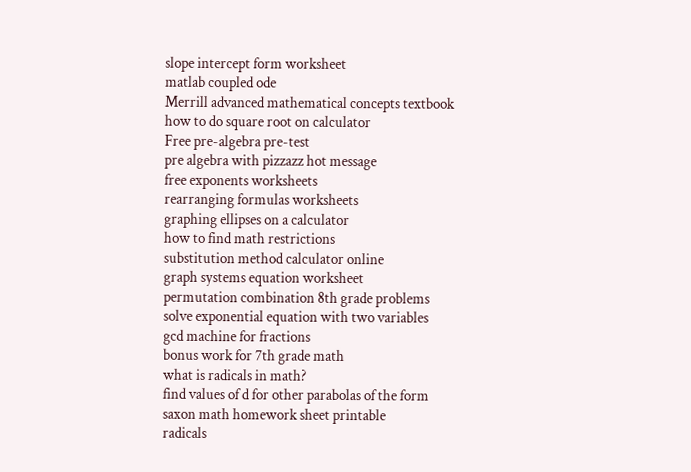slope intercept form worksheet
matlab coupled ode
Merrill advanced mathematical concepts textbook
how to do square root on calculator
Free pre-algebra pre-test
pre algebra with pizzazz hot message
free exponents worksheets
rearranging formulas worksheets
graphing ellipses on a calculator
how to find math restrictions
substitution method calculator online
graph systems equation worksheet
permutation combination 8th grade problems
solve exponential equation with two variables
gcd machine for fractions
bonus work for 7th grade math
what is radicals in math?
find values of d for other parabolas of the form
saxon math homework sheet printable
radicals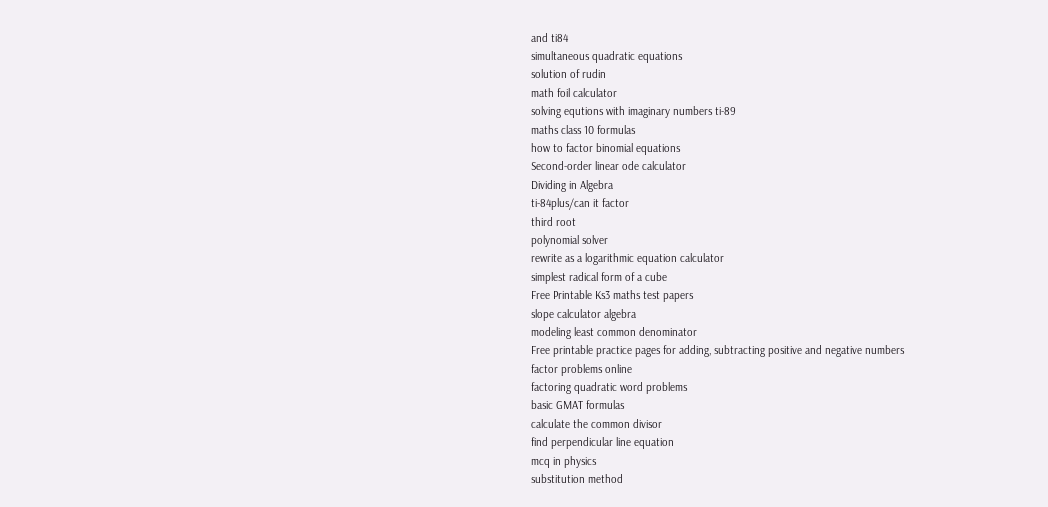and ti84
simultaneous quadratic equations
solution of rudin
math foil calculator
solving equtions with imaginary numbers ti-89
maths class 10 formulas
how to factor binomial equations
Second-order linear ode calculator
Dividing in Algebra
ti-84plus/can it factor
third root
polynomial solver
rewrite as a logarithmic equation calculator
simplest radical form of a cube
Free Printable Ks3 maths test papers
slope calculator algebra
modeling least common denominator
Free printable practice pages for adding, subtracting positive and negative numbers
factor problems online
factoring quadratic word problems
basic GMAT formulas
calculate the common divisor
find perpendicular line equation
mcq in physics
substitution method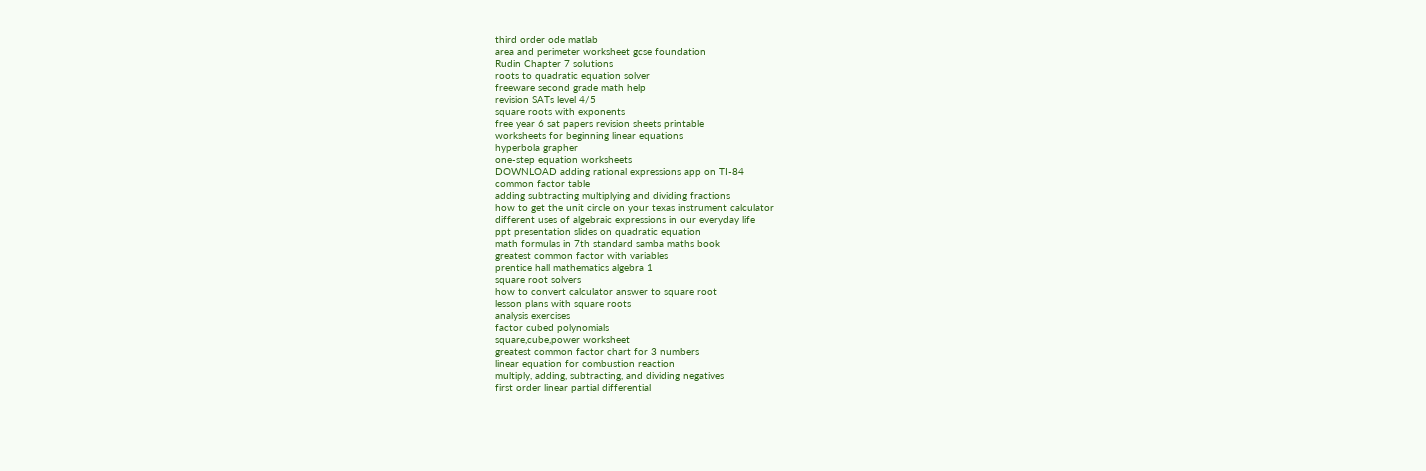third order ode matlab
area and perimeter worksheet gcse foundation
Rudin Chapter 7 solutions
roots to quadratic equation solver
freeware second grade math help
revision SATs level 4/5
square roots with exponents
free year 6 sat papers revision sheets printable
worksheets for beginning linear equations
hyperbola grapher
one-step equation worksheets
DOWNLOAD adding rational expressions app on TI-84
common factor table
adding subtracting multiplying and dividing fractions
how to get the unit circle on your texas instrument calculator
different uses of algebraic expressions in our everyday life
ppt presentation slides on quadratic equation
math formulas in 7th standard samba maths book
greatest common factor with variables
prentice hall mathematics algebra 1
square root solvers
how to convert calculator answer to square root
lesson plans with square roots
analysis exercises
factor cubed polynomials
square,cube,power worksheet
greatest common factor chart for 3 numbers
linear equation for combustion reaction
multiply, adding, subtracting, and dividing negatives
first order linear partial differential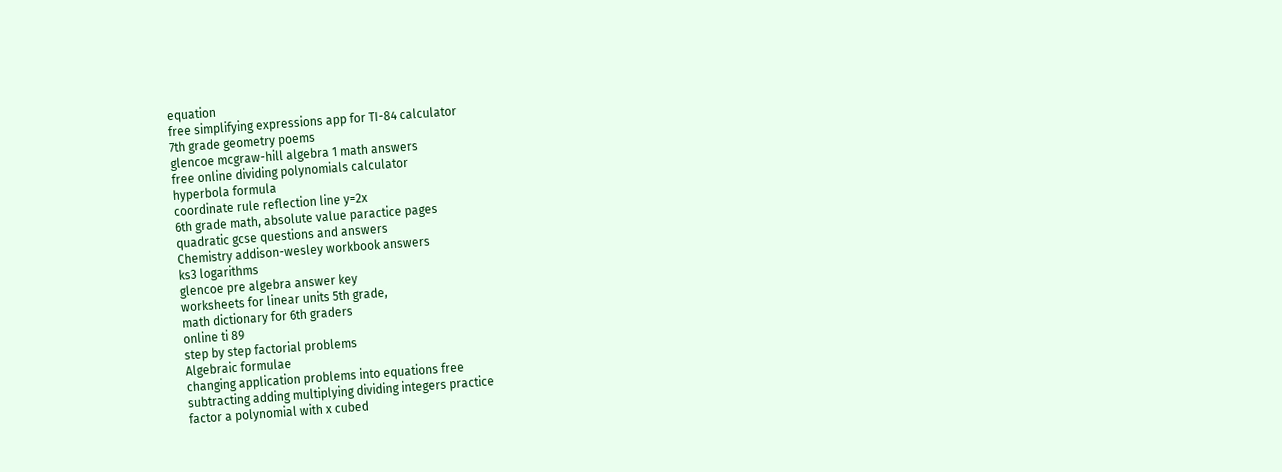equation
free simplifying expressions app for TI-84 calculator
7th grade geometry poems
glencoe mcgraw-hill algebra 1 math answers
free online dividing polynomials calculator
hyperbola formula
coordinate rule reflection line y=2x
6th grade math, absolute value paractice pages
quadratic gcse questions and answers
Chemistry addison-wesley workbook answers
ks3 logarithms
glencoe pre algebra answer key
worksheets for linear units 5th grade,
math dictionary for 6th graders
online ti 89
step by step factorial problems
Algebraic formulae
changing application problems into equations free
subtracting adding multiplying dividing integers practice
factor a polynomial with x cubed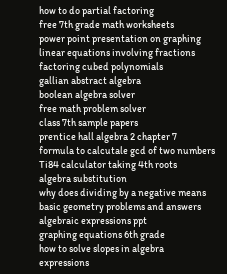how to do partial factoring
free 7th grade math worksheets
power point presentation on graphing linear equations involving fractions
factoring cubed polynomials
gallian abstract algebra
boolean algebra solver
free math problem solver
class 7th sample papers
prentice hall algebra 2 chapter 7
formula to calcutale gcd of two numbers
Ti84 calculator taking 4th roots
algebra substitution
why does dividing by a negative means
basic geometry problems and answers
algebraic expressions ppt
graphing equations 6th grade
how to solve slopes in algebra
expressions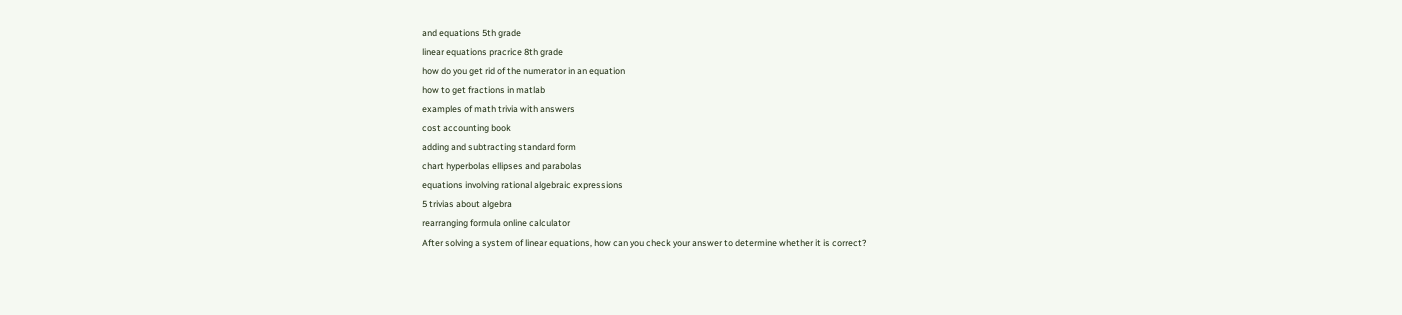and equations 5th grade
linear equations pracrice 8th grade
how do you get rid of the numerator in an equation
how to get fractions in matlab
examples of math trivia with answers
cost accounting book
adding and subtracting standard form
chart hyperbolas ellipses and parabolas
equations involving rational algebraic expressions
5 trivias about algebra
rearranging formula online calculator
After solving a system of linear equations, how can you check your answer to determine whether it is correct?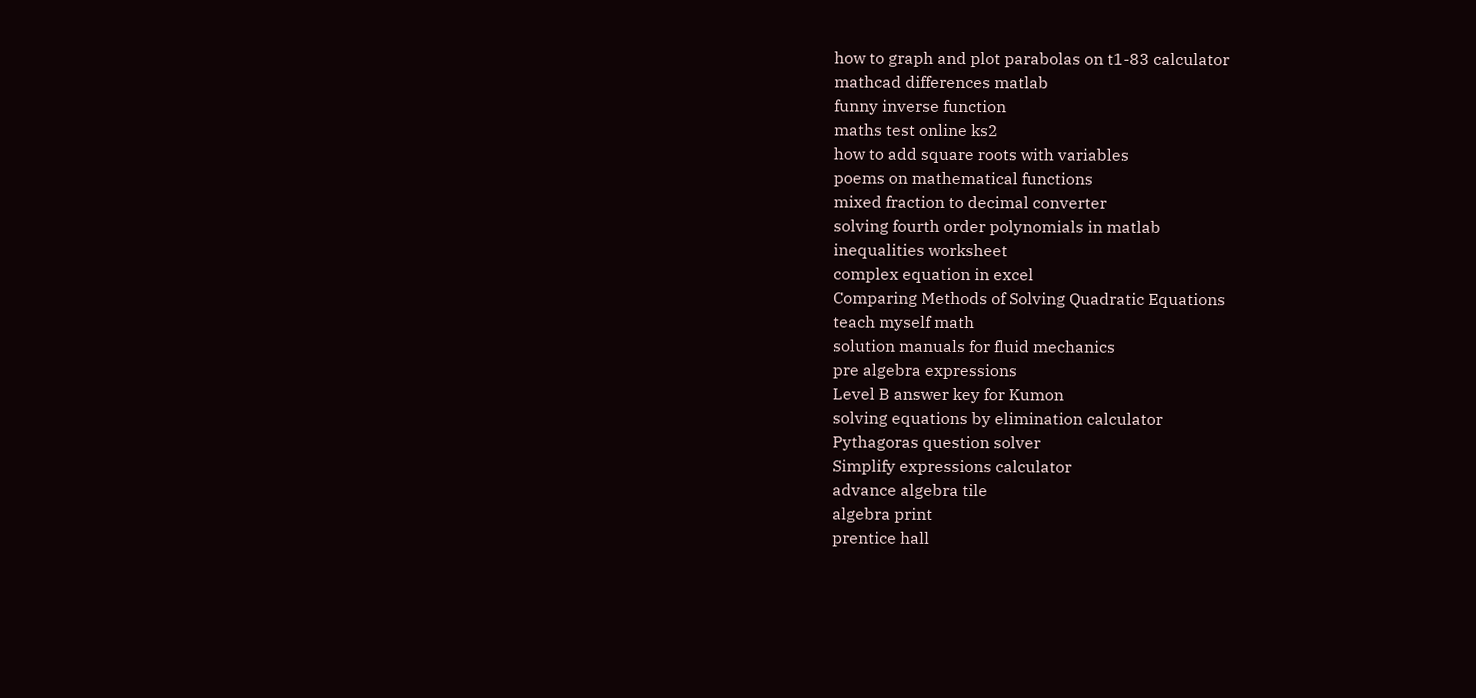how to graph and plot parabolas on t1-83 calculator
mathcad differences matlab
funny inverse function
maths test online ks2
how to add square roots with variables
poems on mathematical functions
mixed fraction to decimal converter
solving fourth order polynomials in matlab
inequalities worksheet
complex equation in excel
Comparing Methods of Solving Quadratic Equations
teach myself math
solution manuals for fluid mechanics
pre algebra expressions
Level B answer key for Kumon
solving equations by elimination calculator
Pythagoras question solver
Simplify expressions calculator
advance algebra tile
algebra print
prentice hall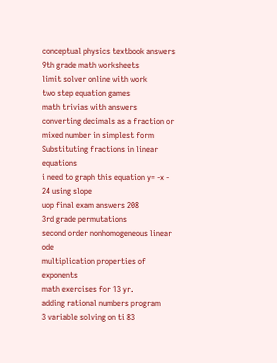conceptual physics textbook answers
9th grade math worksheets
limit solver online with work
two step equation games
math trivias with answers
converting decimals as a fraction or mixed number in simplest form
Substituting fractions in linear equations
i need to graph this equation y= -x - 24 using slope
uop final exam answers 208
3rd grade permutations
second order nonhomogeneous linear ode
multiplication properties of exponents
math exercises for 13 yr.
adding rational numbers program
3 variable solving on ti 83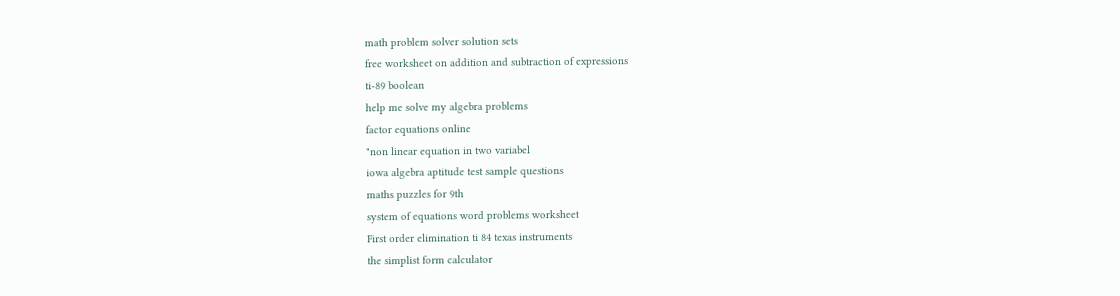math problem solver solution sets
free worksheet on addition and subtraction of expressions
ti-89 boolean
help me solve my algebra problems
factor equations online
"non linear equation in two variabel
iowa algebra aptitude test sample questions
maths puzzles for 9th
system of equations word problems worksheet
First order elimination ti 84 texas instruments
the simplist form calculator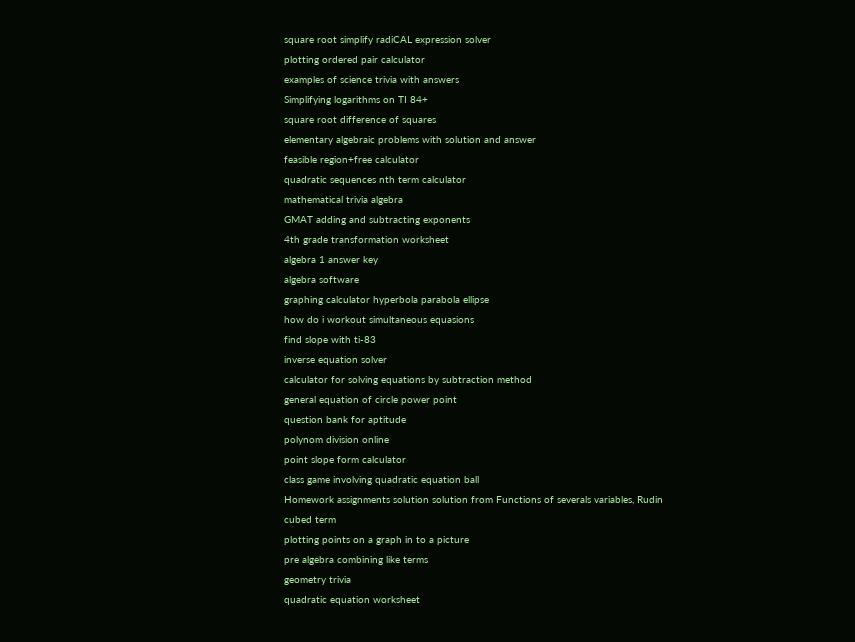square root simplify radiCAL expression solver
plotting ordered pair calculator
examples of science trivia with answers
Simplifying logarithms on TI 84+
square root difference of squares
elementary algebraic problems with solution and answer
feasible region+free calculator
quadratic sequences nth term calculator
mathematical trivia algebra
GMAT adding and subtracting exponents
4th grade transformation worksheet
algebra 1 answer key
algebra software
graphing calculator hyperbola parabola ellipse
how do i workout simultaneous equasions
find slope with ti-83
inverse equation solver
calculator for solving equations by subtraction method
general equation of circle power point
question bank for aptitude
polynom division online
point slope form calculator
class game involving quadratic equation ball
Homework assignments solution solution from Functions of severals variables, Rudin
cubed term
plotting points on a graph in to a picture
pre algebra combining like terms
geometry trivia
quadratic equation worksheet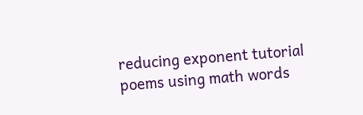reducing exponent tutorial
poems using math words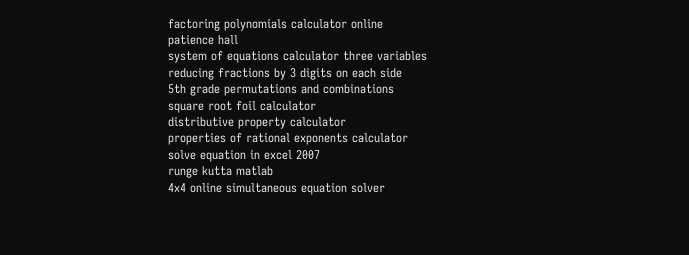factoring polynomials calculator online
patience hall
system of equations calculator three variables
reducing fractions by 3 digits on each side
5th grade permutations and combinations
square root foil calculator
distributive property calculator
properties of rational exponents calculator
solve equation in excel 2007
runge kutta matlab
4x4 online simultaneous equation solver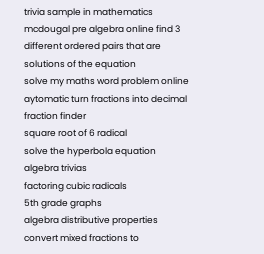trivia sample in mathematics
mcdougal pre algebra online find 3 different ordered pairs that are solutions of the equation
solve my maths word problem online
aytomatic turn fractions into decimal
fraction finder
square root of 6 radical
solve the hyperbola equation
algebra trivias
factoring cubic radicals
5th grade graphs
algebra distributive properties
convert mixed fractions to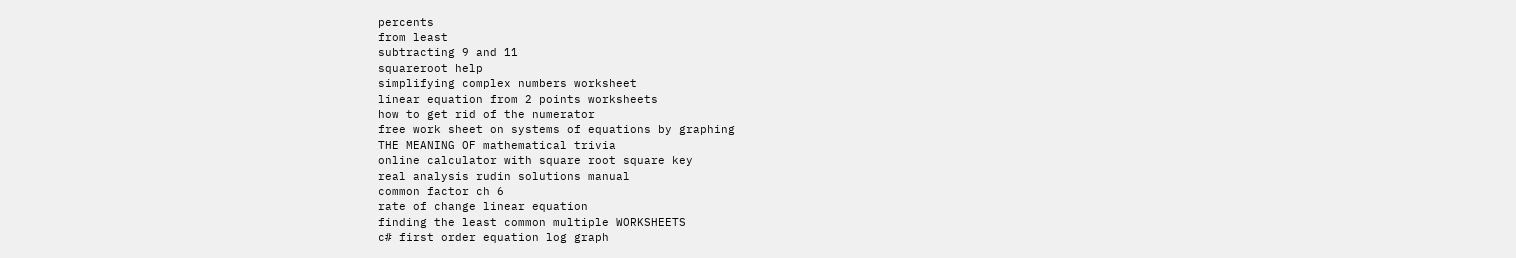percents
from least
subtracting 9 and 11
squareroot help
simplifying complex numbers worksheet
linear equation from 2 points worksheets
how to get rid of the numerator
free work sheet on systems of equations by graphing
THE MEANING OF mathematical trivia
online calculator with square root square key
real analysis rudin solutions manual
common factor ch 6
rate of change linear equation
finding the least common multiple WORKSHEETS
c# first order equation log graph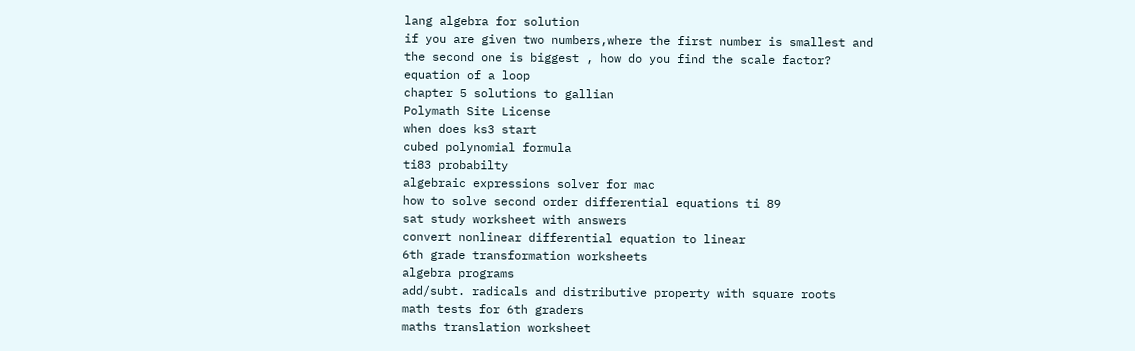lang algebra for solution
if you are given two numbers,where the first number is smallest and the second one is biggest , how do you find the scale factor?
equation of a loop
chapter 5 solutions to gallian
Polymath Site License
when does ks3 start
cubed polynomial formula
ti83 probabilty
algebraic expressions solver for mac
how to solve second order differential equations ti 89
sat study worksheet with answers
convert nonlinear differential equation to linear
6th grade transformation worksheets
algebra programs
add/subt. radicals and distributive property with square roots
math tests for 6th graders
maths translation worksheet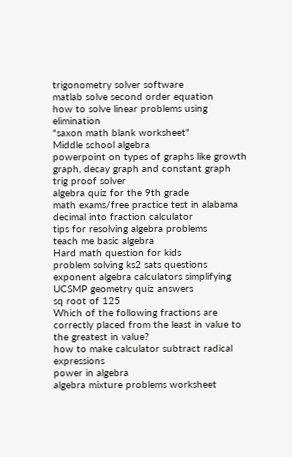trigonometry solver software
matlab solve second order equation
how to solve linear problems using elimination
"saxon math blank worksheet"
Middle school algebra
powerpoint on types of graphs like growth graph, decay graph and constant graph
trig proof solver
algebra quiz for the 9th grade
math exams/free practice test in alabama
decimal into fraction calculator
tips for resolving algebra problems
teach me basic algebra
Hard math question for kids
problem solving ks2 sats questions
exponent algebra calculators simplifying
UCSMP geometry quiz answers
sq root of 125
Which of the following fractions are correctly placed from the least in value to the greatest in value?
how to make calculator subtract radical expressions
power in algebra
algebra mixture problems worksheet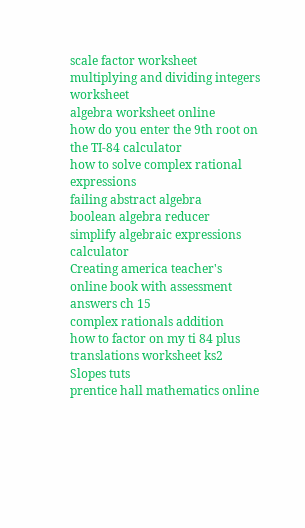scale factor worksheet
multiplying and dividing integers worksheet
algebra worksheet online
how do you enter the 9th root on the TI-84 calculator
how to solve complex rational expressions
failing abstract algebra
boolean algebra reducer
simplify algebraic expressions calculator
Creating america teacher's online book with assessment answers ch 15
complex rationals addition
how to factor on my ti 84 plus
translations worksheet ks2
Slopes tuts
prentice hall mathematics online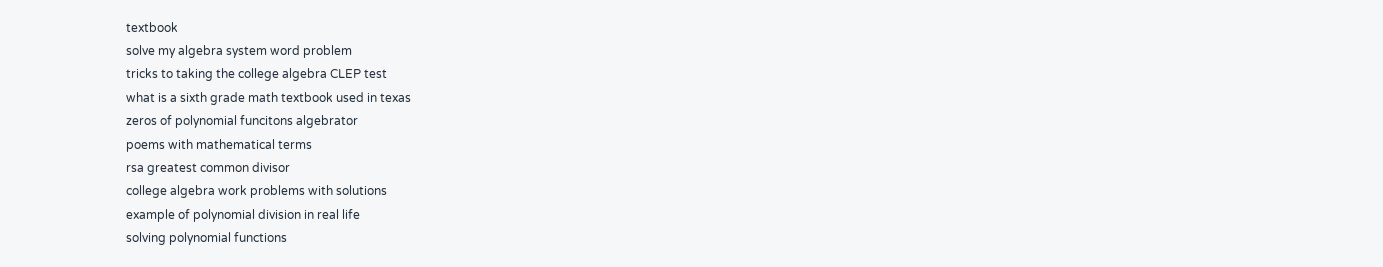textbook
solve my algebra system word problem
tricks to taking the college algebra CLEP test
what is a sixth grade math textbook used in texas
zeros of polynomial funcitons algebrator
poems with mathematical terms
rsa greatest common divisor
college algebra work problems with solutions
example of polynomial division in real life
solving polynomial functions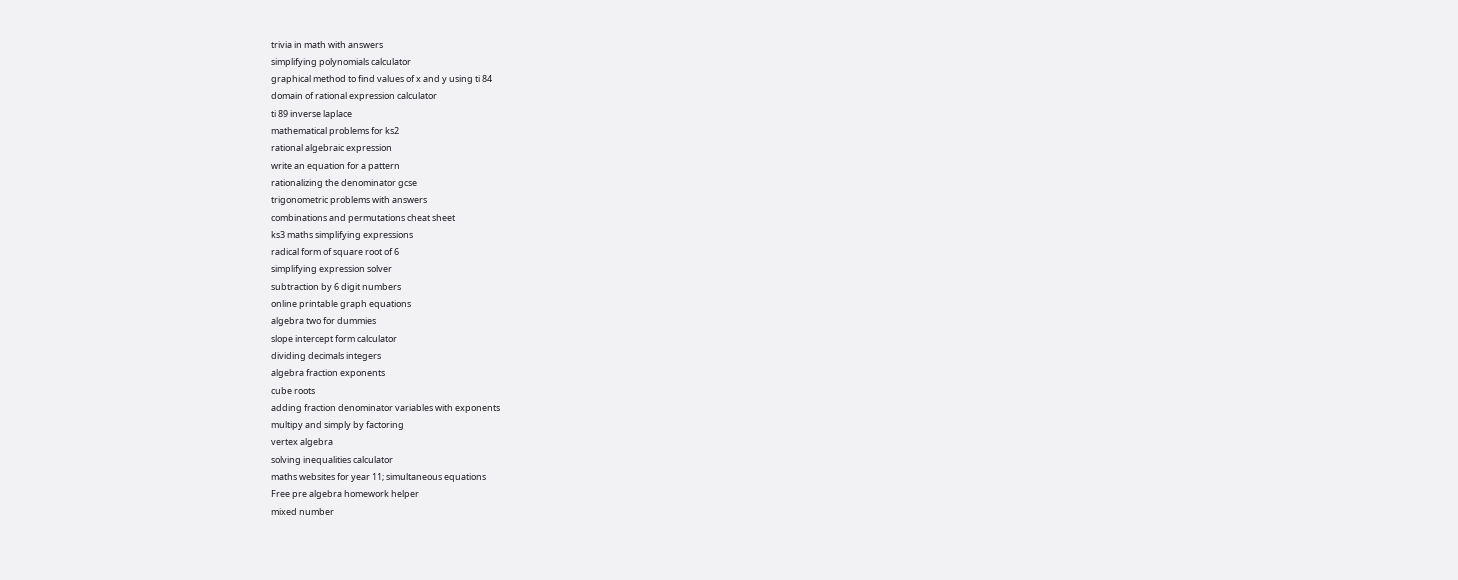trivia in math with answers
simplifying polynomials calculator
graphical method to find values of x and y using ti 84
domain of rational expression calculator
ti 89 inverse laplace
mathematical problems for ks2
rational algebraic expression
write an equation for a pattern
rationalizing the denominator gcse
trigonometric problems with answers
combinations and permutations cheat sheet
ks3 maths simplifying expressions
radical form of square root of 6
simplifying expression solver
subtraction by 6 digit numbers
online printable graph equations
algebra two for dummies
slope intercept form calculator
dividing decimals integers
algebra fraction exponents
cube roots
adding fraction denominator variables with exponents
multipy and simply by factoring
vertex algebra
solving inequalities calculator
maths websites for year 11; simultaneous equations
Free pre algebra homework helper
mixed number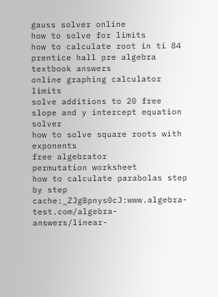gauss solver online
how to solve for limits
how to calculate root in ti 84
prentice hall pre algebra textbook answers
online graphing calculator limits
solve additions to 20 free
slope and y intercept equation solver
how to solve square roots with exponents
free algebrator
permutation worksheet
how to calculate parabolas step by step
cache:_ZJgBpnys0cJ:www.algebra-test.com/algebra-answers/linear-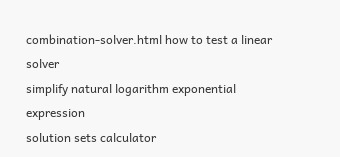combination-solver.html how to test a linear solver
simplify natural logarithm exponential expression
solution sets calculator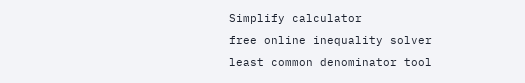Simplify calculator
free online inequality solver
least common denominator tool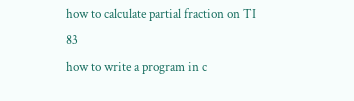how to calculate partial fraction on TI 83
how to write a program in c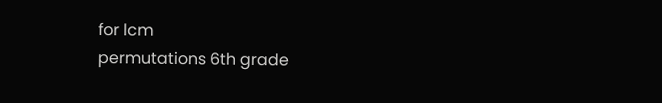for lcm
permutations 6th grade